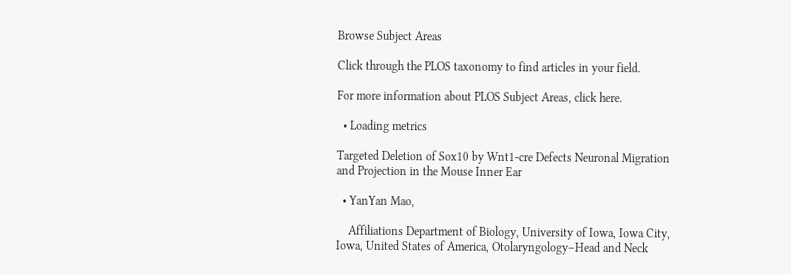Browse Subject Areas

Click through the PLOS taxonomy to find articles in your field.

For more information about PLOS Subject Areas, click here.

  • Loading metrics

Targeted Deletion of Sox10 by Wnt1-cre Defects Neuronal Migration and Projection in the Mouse Inner Ear

  • YanYan Mao,

    Affiliations Department of Biology, University of Iowa, Iowa City, Iowa, United States of America, Otolaryngology–Head and Neck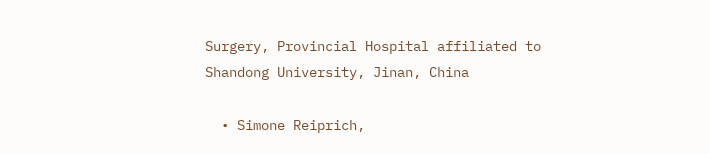Surgery, Provincial Hospital affiliated to Shandong University, Jinan, China

  • Simone Reiprich,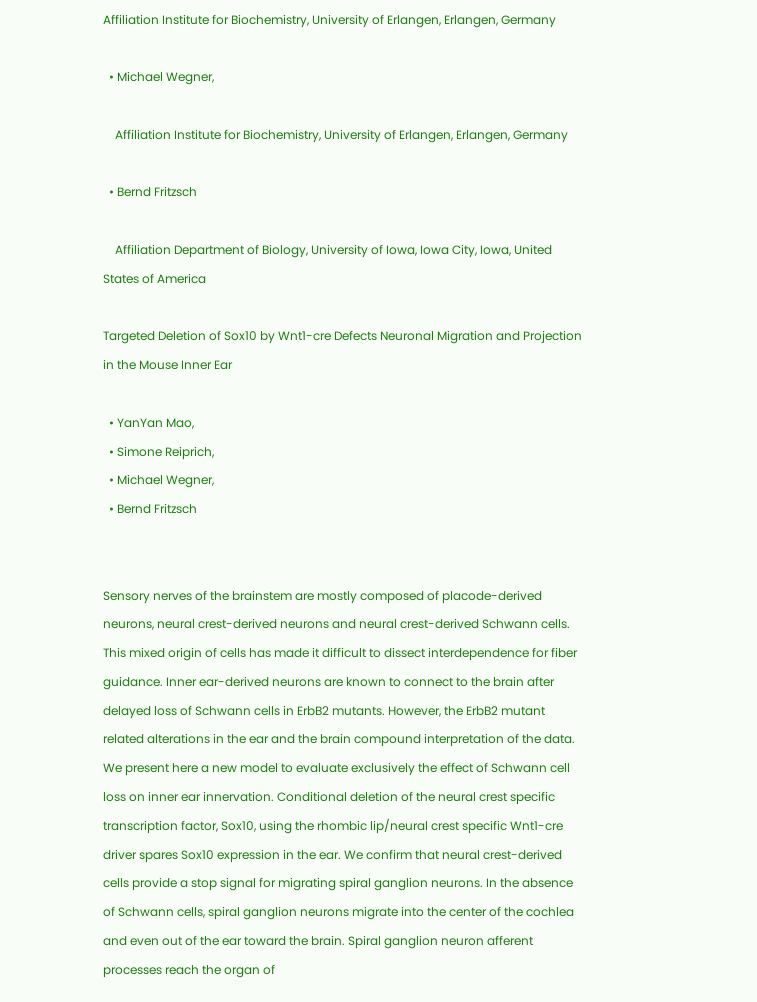Affiliation Institute for Biochemistry, University of Erlangen, Erlangen, Germany

  • Michael Wegner,

    Affiliation Institute for Biochemistry, University of Erlangen, Erlangen, Germany

  • Bernd Fritzsch

    Affiliation Department of Biology, University of Iowa, Iowa City, Iowa, United States of America

Targeted Deletion of Sox10 by Wnt1-cre Defects Neuronal Migration and Projection in the Mouse Inner Ear

  • YanYan Mao,
  • Simone Reiprich,
  • Michael Wegner,
  • Bernd Fritzsch


Sensory nerves of the brainstem are mostly composed of placode-derived neurons, neural crest-derived neurons and neural crest-derived Schwann cells. This mixed origin of cells has made it difficult to dissect interdependence for fiber guidance. Inner ear-derived neurons are known to connect to the brain after delayed loss of Schwann cells in ErbB2 mutants. However, the ErbB2 mutant related alterations in the ear and the brain compound interpretation of the data. We present here a new model to evaluate exclusively the effect of Schwann cell loss on inner ear innervation. Conditional deletion of the neural crest specific transcription factor, Sox10, using the rhombic lip/neural crest specific Wnt1-cre driver spares Sox10 expression in the ear. We confirm that neural crest-derived cells provide a stop signal for migrating spiral ganglion neurons. In the absence of Schwann cells, spiral ganglion neurons migrate into the center of the cochlea and even out of the ear toward the brain. Spiral ganglion neuron afferent processes reach the organ of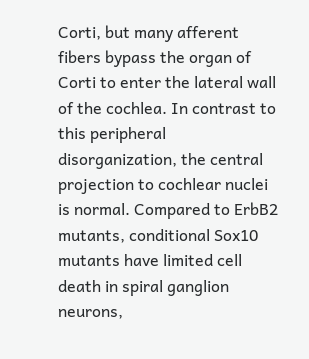Corti, but many afferent fibers bypass the organ of Corti to enter the lateral wall of the cochlea. In contrast to this peripheral disorganization, the central projection to cochlear nuclei is normal. Compared to ErbB2 mutants, conditional Sox10 mutants have limited cell death in spiral ganglion neurons,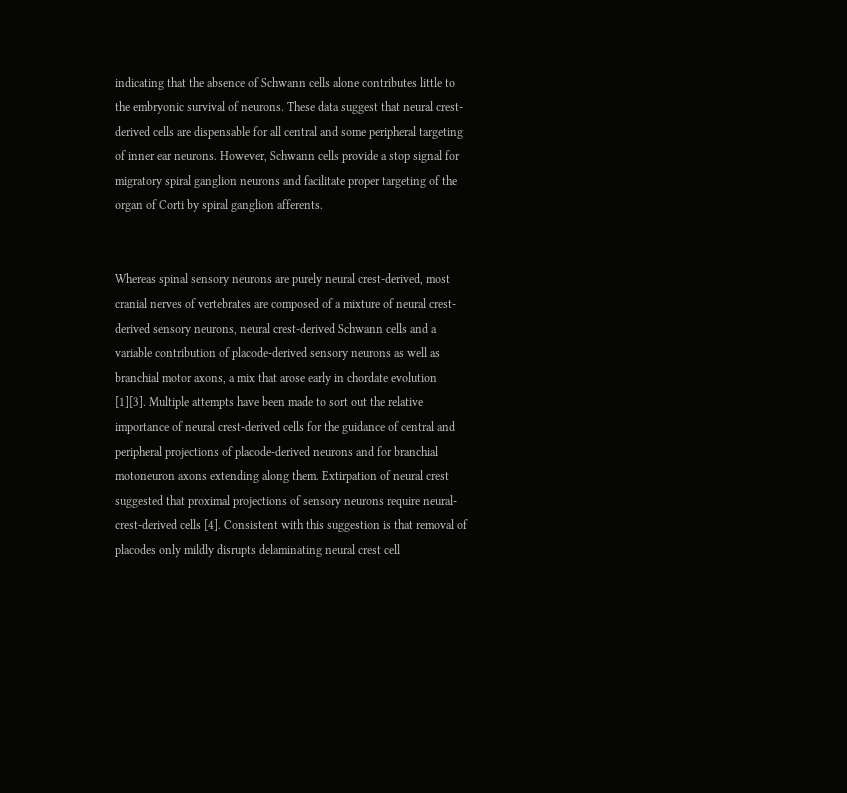indicating that the absence of Schwann cells alone contributes little to the embryonic survival of neurons. These data suggest that neural crest-derived cells are dispensable for all central and some peripheral targeting of inner ear neurons. However, Schwann cells provide a stop signal for migratory spiral ganglion neurons and facilitate proper targeting of the organ of Corti by spiral ganglion afferents.


Whereas spinal sensory neurons are purely neural crest-derived, most cranial nerves of vertebrates are composed of a mixture of neural crest-derived sensory neurons, neural crest-derived Schwann cells and a variable contribution of placode-derived sensory neurons as well as branchial motor axons, a mix that arose early in chordate evolution [1][3]. Multiple attempts have been made to sort out the relative importance of neural crest-derived cells for the guidance of central and peripheral projections of placode-derived neurons and for branchial motoneuron axons extending along them. Extirpation of neural crest suggested that proximal projections of sensory neurons require neural-crest-derived cells [4]. Consistent with this suggestion is that removal of placodes only mildly disrupts delaminating neural crest cell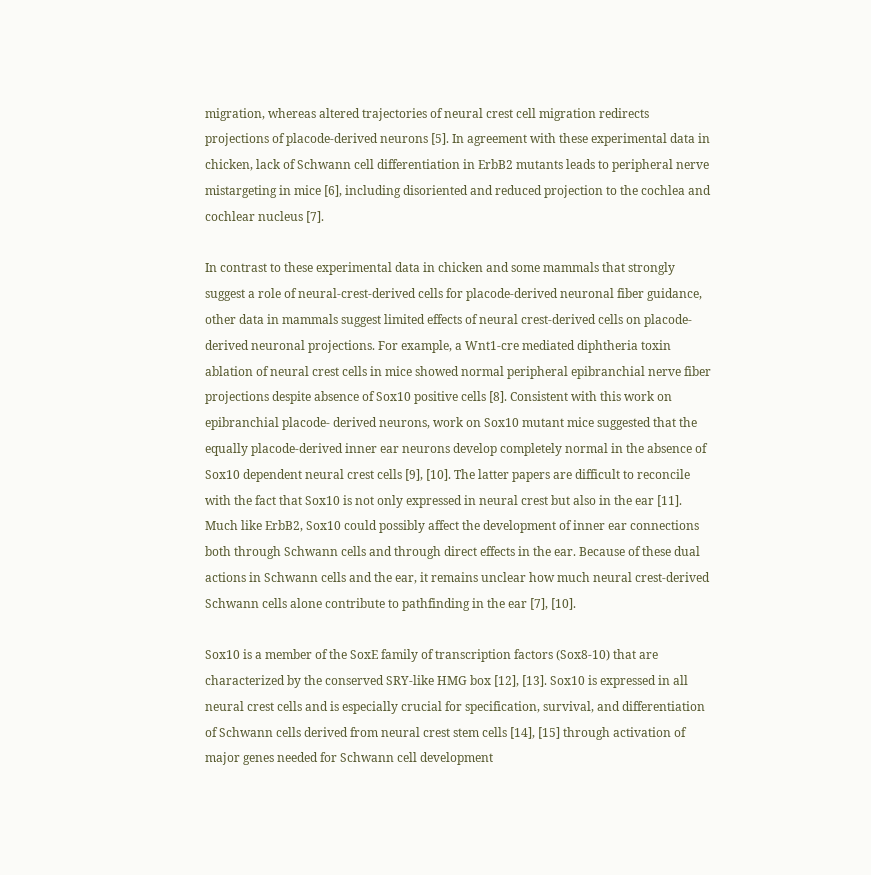migration, whereas altered trajectories of neural crest cell migration redirects projections of placode-derived neurons [5]. In agreement with these experimental data in chicken, lack of Schwann cell differentiation in ErbB2 mutants leads to peripheral nerve mistargeting in mice [6], including disoriented and reduced projection to the cochlea and cochlear nucleus [7].

In contrast to these experimental data in chicken and some mammals that strongly suggest a role of neural-crest-derived cells for placode-derived neuronal fiber guidance, other data in mammals suggest limited effects of neural crest-derived cells on placode-derived neuronal projections. For example, a Wnt1-cre mediated diphtheria toxin ablation of neural crest cells in mice showed normal peripheral epibranchial nerve fiber projections despite absence of Sox10 positive cells [8]. Consistent with this work on epibranchial placode- derived neurons, work on Sox10 mutant mice suggested that the equally placode-derived inner ear neurons develop completely normal in the absence of Sox10 dependent neural crest cells [9], [10]. The latter papers are difficult to reconcile with the fact that Sox10 is not only expressed in neural crest but also in the ear [11]. Much like ErbB2, Sox10 could possibly affect the development of inner ear connections both through Schwann cells and through direct effects in the ear. Because of these dual actions in Schwann cells and the ear, it remains unclear how much neural crest-derived Schwann cells alone contribute to pathfinding in the ear [7], [10].

Sox10 is a member of the SoxE family of transcription factors (Sox8-10) that are characterized by the conserved SRY-like HMG box [12], [13]. Sox10 is expressed in all neural crest cells and is especially crucial for specification, survival, and differentiation of Schwann cells derived from neural crest stem cells [14], [15] through activation of major genes needed for Schwann cell development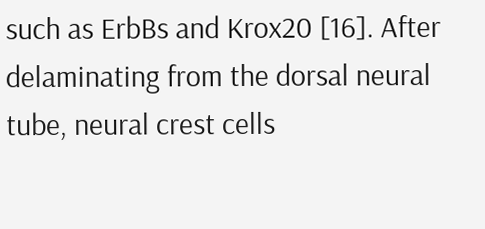such as ErbBs and Krox20 [16]. After delaminating from the dorsal neural tube, neural crest cells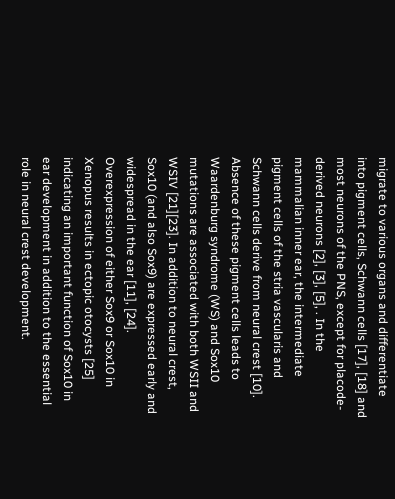migrate to various organs and differentiate into pigment cells, Schwann cells [17], [18] and most neurons of the PNS, except for placode-derived neurons [2], [3], [5], . In the mammalian inner ear, the intermediate pigment cells of the stria vascularis and Schwann cells derive from neural crest [10]. Absence of these pigment cells leads to Waardenburg syndrome (WS) and Sox10 mutations are associated with both WSII and WSIV [21][23]. In addition to neural crest, Sox10 (and also Sox9) are expressed early and widespread in the ear [11], [24]. Overexpression of either Sox9 or Sox10 in Xenopus results in ectopic otocysts [25] indicating an important function of Sox10 in ear development in addition to the essential role in neural crest development.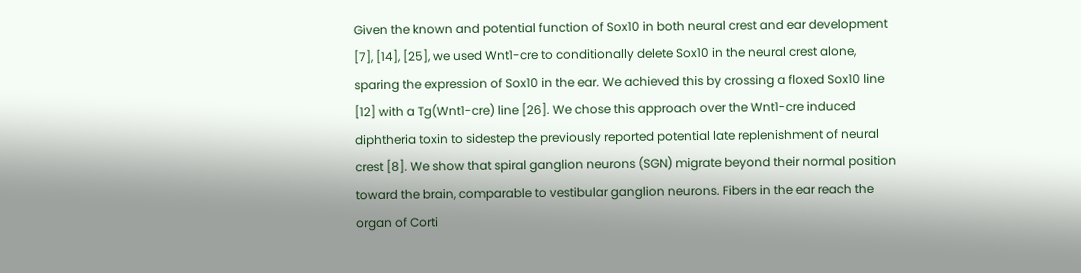Given the known and potential function of Sox10 in both neural crest and ear development [7], [14], [25], we used Wnt1-cre to conditionally delete Sox10 in the neural crest alone, sparing the expression of Sox10 in the ear. We achieved this by crossing a floxed Sox10 line [12] with a Tg(Wnt1-cre) line [26]. We chose this approach over the Wnt1-cre induced diphtheria toxin to sidestep the previously reported potential late replenishment of neural crest [8]. We show that spiral ganglion neurons (SGN) migrate beyond their normal position toward the brain, comparable to vestibular ganglion neurons. Fibers in the ear reach the organ of Corti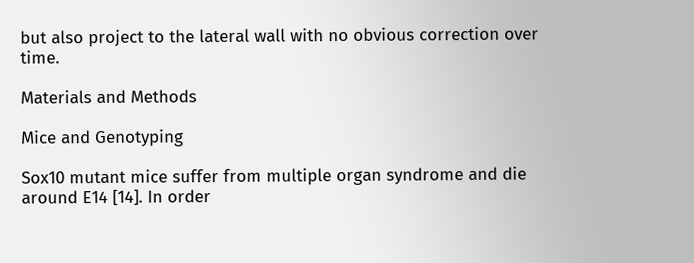but also project to the lateral wall with no obvious correction over time.

Materials and Methods

Mice and Genotyping

Sox10 mutant mice suffer from multiple organ syndrome and die around E14 [14]. In order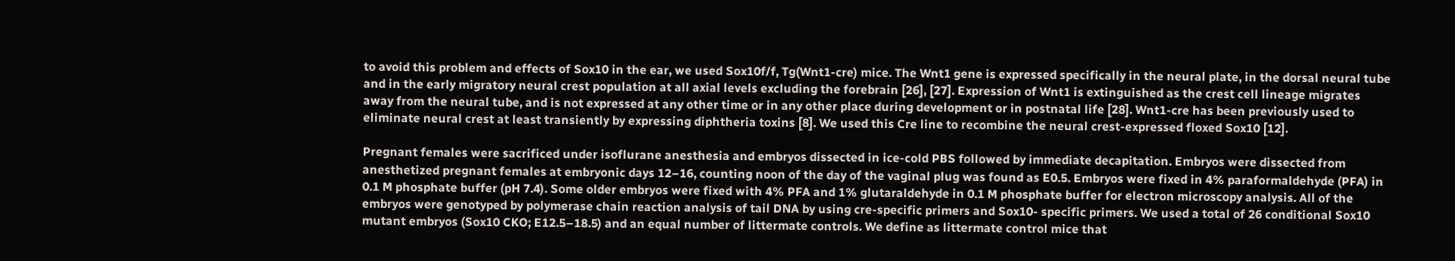to avoid this problem and effects of Sox10 in the ear, we used Sox10f/f, Tg(Wnt1-cre) mice. The Wnt1 gene is expressed specifically in the neural plate, in the dorsal neural tube and in the early migratory neural crest population at all axial levels excluding the forebrain [26], [27]. Expression of Wnt1 is extinguished as the crest cell lineage migrates away from the neural tube, and is not expressed at any other time or in any other place during development or in postnatal life [28]. Wnt1-cre has been previously used to eliminate neural crest at least transiently by expressing diphtheria toxins [8]. We used this Cre line to recombine the neural crest-expressed floxed Sox10 [12].

Pregnant females were sacrificed under isoflurane anesthesia and embryos dissected in ice-cold PBS followed by immediate decapitation. Embryos were dissected from anesthetized pregnant females at embryonic days 12–16, counting noon of the day of the vaginal plug was found as E0.5. Embryos were fixed in 4% paraformaldehyde (PFA) in 0.1 M phosphate buffer (pH 7.4). Some older embryos were fixed with 4% PFA and 1% glutaraldehyde in 0.1 M phosphate buffer for electron microscopy analysis. All of the embryos were genotyped by polymerase chain reaction analysis of tail DNA by using cre-specific primers and Sox10- specific primers. We used a total of 26 conditional Sox10 mutant embryos (Sox10 CKO; E12.5–18.5) and an equal number of littermate controls. We define as littermate control mice that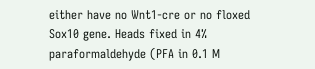either have no Wnt1-cre or no floxed Sox10 gene. Heads fixed in 4% paraformaldehyde (PFA in 0.1 M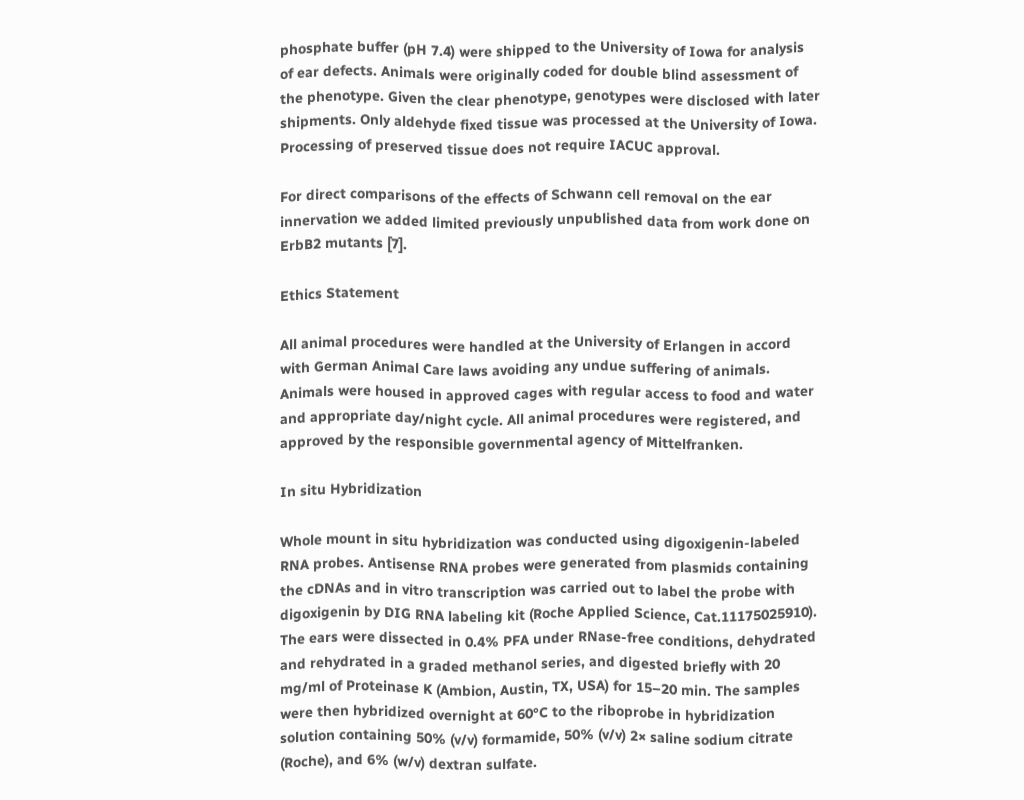phosphate buffer (pH 7.4) were shipped to the University of Iowa for analysis of ear defects. Animals were originally coded for double blind assessment of the phenotype. Given the clear phenotype, genotypes were disclosed with later shipments. Only aldehyde fixed tissue was processed at the University of Iowa. Processing of preserved tissue does not require IACUC approval.

For direct comparisons of the effects of Schwann cell removal on the ear innervation we added limited previously unpublished data from work done on ErbB2 mutants [7].

Ethics Statement

All animal procedures were handled at the University of Erlangen in accord with German Animal Care laws avoiding any undue suffering of animals. Animals were housed in approved cages with regular access to food and water and appropriate day/night cycle. All animal procedures were registered, and approved by the responsible governmental agency of Mittelfranken.

In situ Hybridization

Whole mount in situ hybridization was conducted using digoxigenin-labeled RNA probes. Antisense RNA probes were generated from plasmids containing the cDNAs and in vitro transcription was carried out to label the probe with digoxigenin by DIG RNA labeling kit (Roche Applied Science, Cat.11175025910). The ears were dissected in 0.4% PFA under RNase-free conditions, dehydrated and rehydrated in a graded methanol series, and digested briefly with 20 mg/ml of Proteinase K (Ambion, Austin, TX, USA) for 15–20 min. The samples were then hybridized overnight at 60°C to the riboprobe in hybridization solution containing 50% (v/v) formamide, 50% (v/v) 2× saline sodium citrate (Roche), and 6% (w/v) dextran sulfate.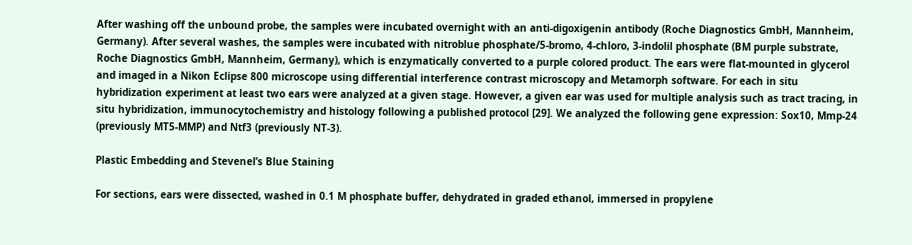After washing off the unbound probe, the samples were incubated overnight with an anti-digoxigenin antibody (Roche Diagnostics GmbH, Mannheim, Germany). After several washes, the samples were incubated with nitroblue phosphate/5-bromo, 4-chloro, 3-indolil phosphate (BM purple substrate, Roche Diagnostics GmbH, Mannheim, Germany), which is enzymatically converted to a purple colored product. The ears were flat-mounted in glycerol and imaged in a Nikon Eclipse 800 microscope using differential interference contrast microscopy and Metamorph software. For each in situ hybridization experiment at least two ears were analyzed at a given stage. However, a given ear was used for multiple analysis such as tract tracing, in situ hybridization, immunocytochemistry and histology following a published protocol [29]. We analyzed the following gene expression: Sox10, Mmp-24 (previously MT5-MMP) and Ntf3 (previously NT-3).

Plastic Embedding and Stevenel’s Blue Staining

For sections, ears were dissected, washed in 0.1 M phosphate buffer, dehydrated in graded ethanol, immersed in propylene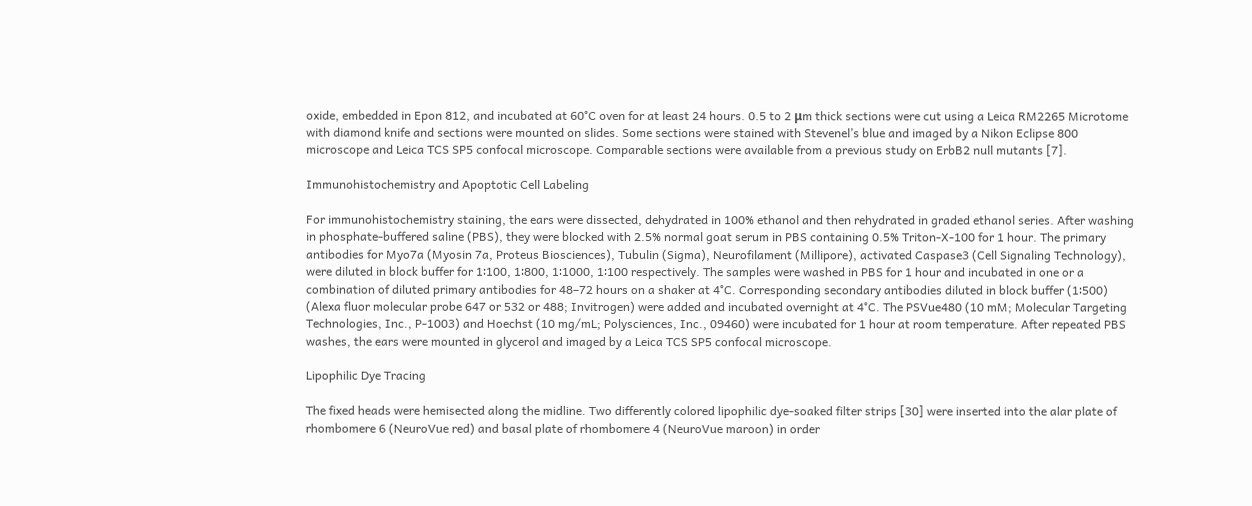oxide, embedded in Epon 812, and incubated at 60°C oven for at least 24 hours. 0.5 to 2 μm thick sections were cut using a Leica RM2265 Microtome with diamond knife and sections were mounted on slides. Some sections were stained with Stevenel’s blue and imaged by a Nikon Eclipse 800 microscope and Leica TCS SP5 confocal microscope. Comparable sections were available from a previous study on ErbB2 null mutants [7].

Immunohistochemistry and Apoptotic Cell Labeling

For immunohistochemistry staining, the ears were dissected, dehydrated in 100% ethanol and then rehydrated in graded ethanol series. After washing in phosphate-buffered saline (PBS), they were blocked with 2.5% normal goat serum in PBS containing 0.5% Triton-X-100 for 1 hour. The primary antibodies for Myo7a (Myosin 7a, Proteus Biosciences), Tubulin (Sigma), Neurofilament (Millipore), activated Caspase3 (Cell Signaling Technology), were diluted in block buffer for 1∶100, 1∶800, 1∶1000, 1∶100 respectively. The samples were washed in PBS for 1 hour and incubated in one or a combination of diluted primary antibodies for 48–72 hours on a shaker at 4°C. Corresponding secondary antibodies diluted in block buffer (1∶500) (Alexa fluor molecular probe 647 or 532 or 488; Invitrogen) were added and incubated overnight at 4°C. The PSVue480 (10 mM; Molecular Targeting Technologies, Inc., P-1003) and Hoechst (10 mg/mL; Polysciences, Inc., 09460) were incubated for 1 hour at room temperature. After repeated PBS washes, the ears were mounted in glycerol and imaged by a Leica TCS SP5 confocal microscope.

Lipophilic Dye Tracing

The fixed heads were hemisected along the midline. Two differently colored lipophilic dye-soaked filter strips [30] were inserted into the alar plate of rhombomere 6 (NeuroVue red) and basal plate of rhombomere 4 (NeuroVue maroon) in order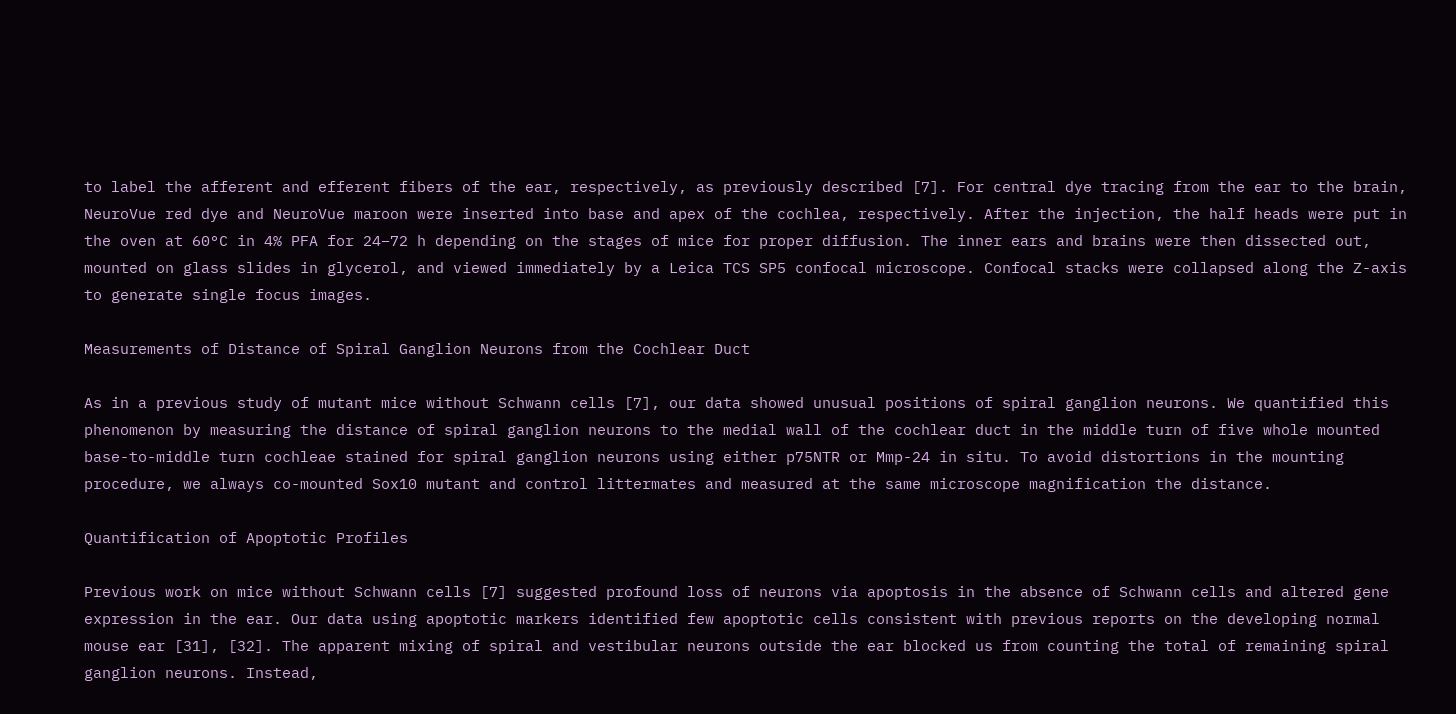to label the afferent and efferent fibers of the ear, respectively, as previously described [7]. For central dye tracing from the ear to the brain, NeuroVue red dye and NeuroVue maroon were inserted into base and apex of the cochlea, respectively. After the injection, the half heads were put in the oven at 60°C in 4% PFA for 24–72 h depending on the stages of mice for proper diffusion. The inner ears and brains were then dissected out, mounted on glass slides in glycerol, and viewed immediately by a Leica TCS SP5 confocal microscope. Confocal stacks were collapsed along the Z-axis to generate single focus images.

Measurements of Distance of Spiral Ganglion Neurons from the Cochlear Duct

As in a previous study of mutant mice without Schwann cells [7], our data showed unusual positions of spiral ganglion neurons. We quantified this phenomenon by measuring the distance of spiral ganglion neurons to the medial wall of the cochlear duct in the middle turn of five whole mounted base-to-middle turn cochleae stained for spiral ganglion neurons using either p75NTR or Mmp-24 in situ. To avoid distortions in the mounting procedure, we always co-mounted Sox10 mutant and control littermates and measured at the same microscope magnification the distance.

Quantification of Apoptotic Profiles

Previous work on mice without Schwann cells [7] suggested profound loss of neurons via apoptosis in the absence of Schwann cells and altered gene expression in the ear. Our data using apoptotic markers identified few apoptotic cells consistent with previous reports on the developing normal mouse ear [31], [32]. The apparent mixing of spiral and vestibular neurons outside the ear blocked us from counting the total of remaining spiral ganglion neurons. Instead,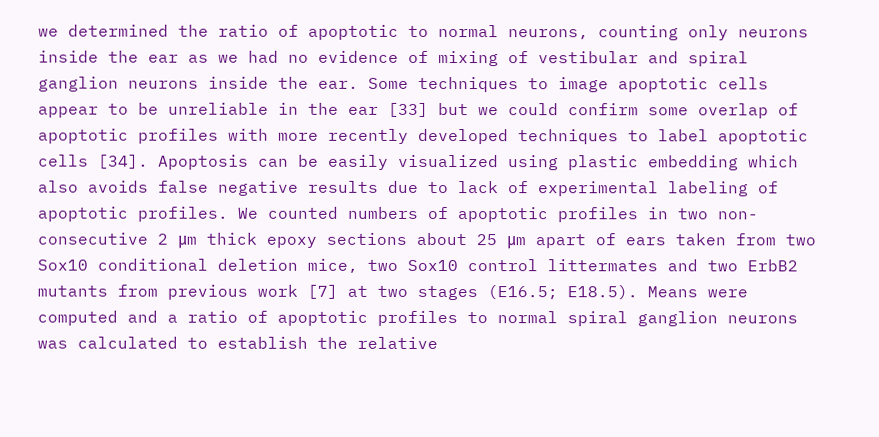we determined the ratio of apoptotic to normal neurons, counting only neurons inside the ear as we had no evidence of mixing of vestibular and spiral ganglion neurons inside the ear. Some techniques to image apoptotic cells appear to be unreliable in the ear [33] but we could confirm some overlap of apoptotic profiles with more recently developed techniques to label apoptotic cells [34]. Apoptosis can be easily visualized using plastic embedding which also avoids false negative results due to lack of experimental labeling of apoptotic profiles. We counted numbers of apoptotic profiles in two non-consecutive 2 μm thick epoxy sections about 25 μm apart of ears taken from two Sox10 conditional deletion mice, two Sox10 control littermates and two ErbB2 mutants from previous work [7] at two stages (E16.5; E18.5). Means were computed and a ratio of apoptotic profiles to normal spiral ganglion neurons was calculated to establish the relative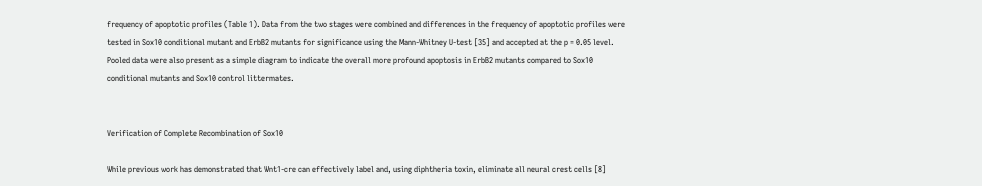frequency of apoptotic profiles (Table 1). Data from the two stages were combined and differences in the frequency of apoptotic profiles were tested in Sox10 conditional mutant and ErbB2 mutants for significance using the Mann-Whitney U-test [35] and accepted at the p = 0.05 level. Pooled data were also present as a simple diagram to indicate the overall more profound apoptosis in ErbB2 mutants compared to Sox10 conditional mutants and Sox10 control littermates.


Verification of Complete Recombination of Sox10

While previous work has demonstrated that Wnt1-cre can effectively label and, using diphtheria toxin, eliminate all neural crest cells [8]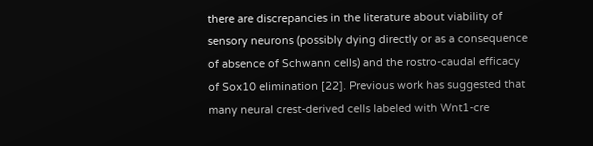there are discrepancies in the literature about viability of sensory neurons (possibly dying directly or as a consequence of absence of Schwann cells) and the rostro-caudal efficacy of Sox10 elimination [22]. Previous work has suggested that many neural crest-derived cells labeled with Wnt1-cre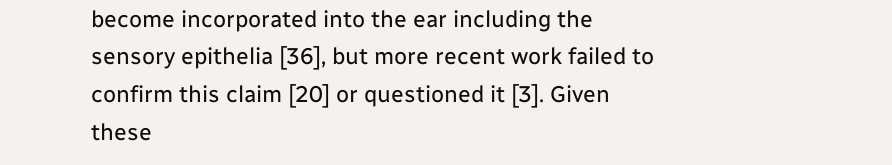become incorporated into the ear including the sensory epithelia [36], but more recent work failed to confirm this claim [20] or questioned it [3]. Given these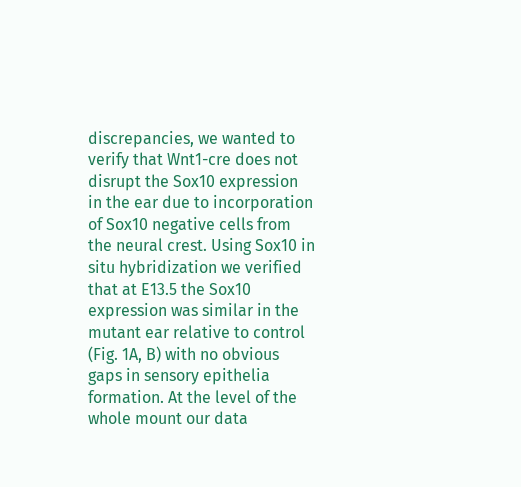discrepancies, we wanted to verify that Wnt1-cre does not disrupt the Sox10 expression in the ear due to incorporation of Sox10 negative cells from the neural crest. Using Sox10 in situ hybridization we verified that at E13.5 the Sox10 expression was similar in the mutant ear relative to control (Fig. 1A, B) with no obvious gaps in sensory epithelia formation. At the level of the whole mount our data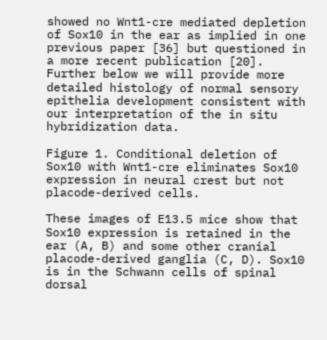showed no Wnt1-cre mediated depletion of Sox10 in the ear as implied in one previous paper [36] but questioned in a more recent publication [20]. Further below we will provide more detailed histology of normal sensory epithelia development consistent with our interpretation of the in situ hybridization data.

Figure 1. Conditional deletion of Sox10 with Wnt1-cre eliminates Sox10 expression in neural crest but not placode-derived cells.

These images of E13.5 mice show that Sox10 expression is retained in the ear (A, B) and some other cranial placode-derived ganglia (C, D). Sox10 is in the Schwann cells of spinal dorsal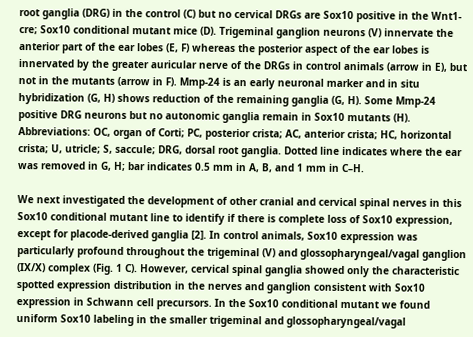root ganglia (DRG) in the control (C) but no cervical DRGs are Sox10 positive in the Wnt1-cre; Sox10 conditional mutant mice (D). Trigeminal ganglion neurons (V) innervate the anterior part of the ear lobes (E, F) whereas the posterior aspect of the ear lobes is innervated by the greater auricular nerve of the DRGs in control animals (arrow in E), but not in the mutants (arrow in F). Mmp-24 is an early neuronal marker and in situ hybridization (G, H) shows reduction of the remaining ganglia (G, H). Some Mmp-24 positive DRG neurons but no autonomic ganglia remain in Sox10 mutants (H). Abbreviations: OC, organ of Corti; PC, posterior crista; AC, anterior crista; HC, horizontal crista; U, utricle; S, saccule; DRG, dorsal root ganglia. Dotted line indicates where the ear was removed in G, H; bar indicates 0.5 mm in A, B, and 1 mm in C–H.

We next investigated the development of other cranial and cervical spinal nerves in this Sox10 conditional mutant line to identify if there is complete loss of Sox10 expression, except for placode-derived ganglia [2]. In control animals, Sox10 expression was particularly profound throughout the trigeminal (V) and glossopharyngeal/vagal ganglion (IX/X) complex (Fig. 1 C). However, cervical spinal ganglia showed only the characteristic spotted expression distribution in the nerves and ganglion consistent with Sox10 expression in Schwann cell precursors. In the Sox10 conditional mutant we found uniform Sox10 labeling in the smaller trigeminal and glossopharyngeal/vagal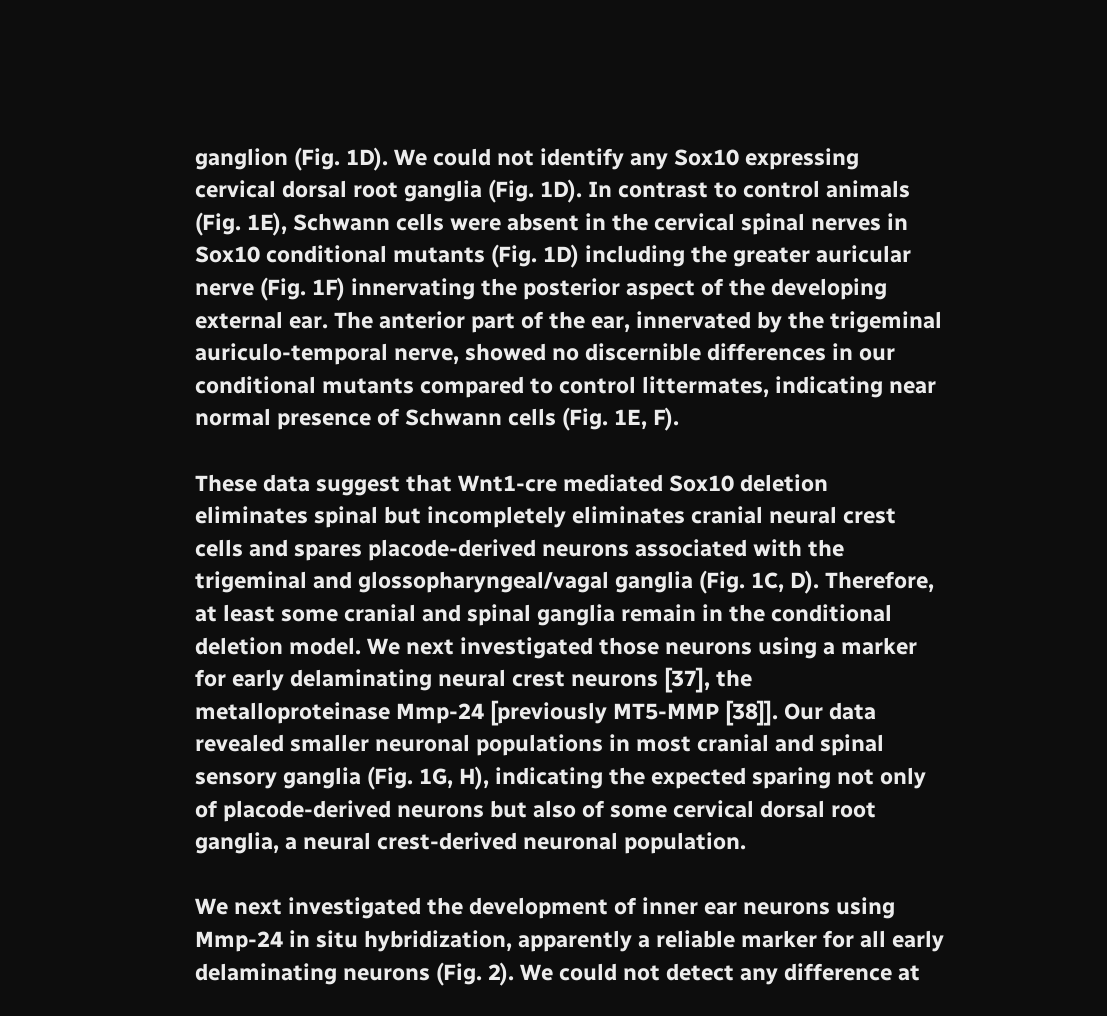ganglion (Fig. 1D). We could not identify any Sox10 expressing cervical dorsal root ganglia (Fig. 1D). In contrast to control animals (Fig. 1E), Schwann cells were absent in the cervical spinal nerves in Sox10 conditional mutants (Fig. 1D) including the greater auricular nerve (Fig. 1F) innervating the posterior aspect of the developing external ear. The anterior part of the ear, innervated by the trigeminal auriculo-temporal nerve, showed no discernible differences in our conditional mutants compared to control littermates, indicating near normal presence of Schwann cells (Fig. 1E, F).

These data suggest that Wnt1-cre mediated Sox10 deletion eliminates spinal but incompletely eliminates cranial neural crest cells and spares placode-derived neurons associated with the trigeminal and glossopharyngeal/vagal ganglia (Fig. 1C, D). Therefore, at least some cranial and spinal ganglia remain in the conditional deletion model. We next investigated those neurons using a marker for early delaminating neural crest neurons [37], the metalloproteinase Mmp-24 [previously MT5-MMP [38]]. Our data revealed smaller neuronal populations in most cranial and spinal sensory ganglia (Fig. 1G, H), indicating the expected sparing not only of placode-derived neurons but also of some cervical dorsal root ganglia, a neural crest-derived neuronal population.

We next investigated the development of inner ear neurons using Mmp-24 in situ hybridization, apparently a reliable marker for all early delaminating neurons (Fig. 2). We could not detect any difference at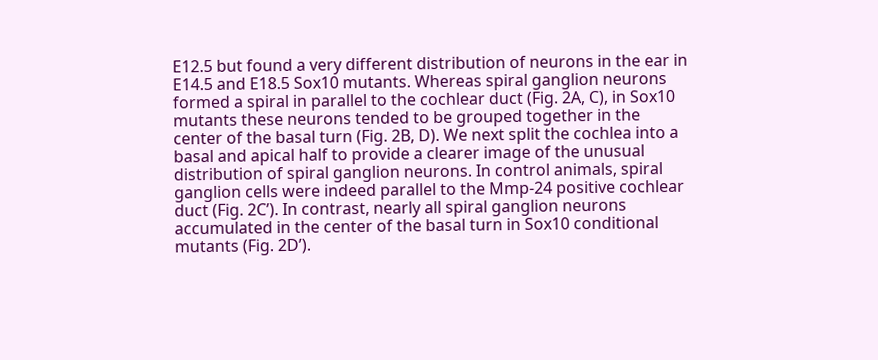E12.5 but found a very different distribution of neurons in the ear in E14.5 and E18.5 Sox10 mutants. Whereas spiral ganglion neurons formed a spiral in parallel to the cochlear duct (Fig. 2A, C), in Sox10 mutants these neurons tended to be grouped together in the center of the basal turn (Fig. 2B, D). We next split the cochlea into a basal and apical half to provide a clearer image of the unusual distribution of spiral ganglion neurons. In control animals, spiral ganglion cells were indeed parallel to the Mmp-24 positive cochlear duct (Fig. 2C’). In contrast, nearly all spiral ganglion neurons accumulated in the center of the basal turn in Sox10 conditional mutants (Fig. 2D’).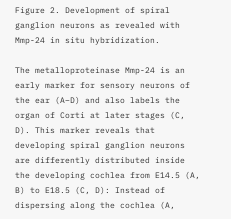Figure 2. Development of spiral ganglion neurons as revealed with Mmp-24 in situ hybridization.

The metalloproteinase Mmp-24 is an early marker for sensory neurons of the ear (A–D) and also labels the organ of Corti at later stages (C, D). This marker reveals that developing spiral ganglion neurons are differently distributed inside the developing cochlea from E14.5 (A, B) to E18.5 (C, D): Instead of dispersing along the cochlea (A,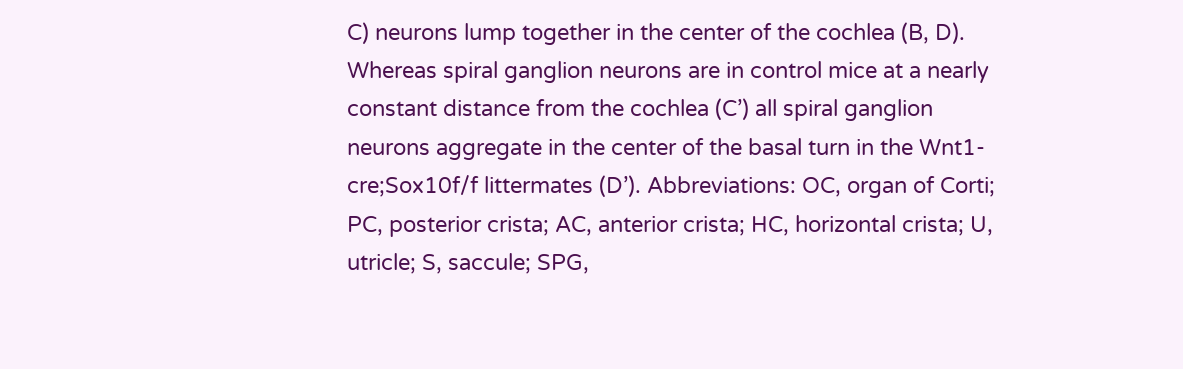C) neurons lump together in the center of the cochlea (B, D). Whereas spiral ganglion neurons are in control mice at a nearly constant distance from the cochlea (C’) all spiral ganglion neurons aggregate in the center of the basal turn in the Wnt1-cre;Sox10f/f littermates (D’). Abbreviations: OC, organ of Corti; PC, posterior crista; AC, anterior crista; HC, horizontal crista; U, utricle; S, saccule; SPG,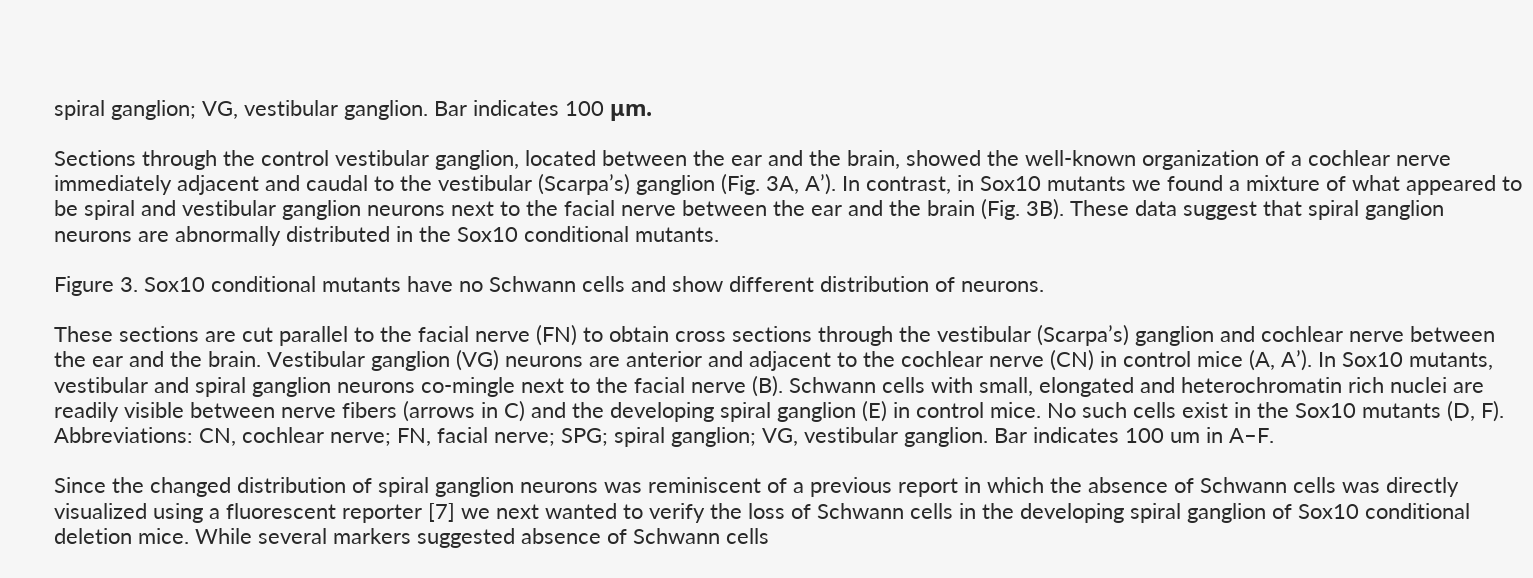spiral ganglion; VG, vestibular ganglion. Bar indicates 100 μm.

Sections through the control vestibular ganglion, located between the ear and the brain, showed the well-known organization of a cochlear nerve immediately adjacent and caudal to the vestibular (Scarpa’s) ganglion (Fig. 3A, A’). In contrast, in Sox10 mutants we found a mixture of what appeared to be spiral and vestibular ganglion neurons next to the facial nerve between the ear and the brain (Fig. 3B). These data suggest that spiral ganglion neurons are abnormally distributed in the Sox10 conditional mutants.

Figure 3. Sox10 conditional mutants have no Schwann cells and show different distribution of neurons.

These sections are cut parallel to the facial nerve (FN) to obtain cross sections through the vestibular (Scarpa’s) ganglion and cochlear nerve between the ear and the brain. Vestibular ganglion (VG) neurons are anterior and adjacent to the cochlear nerve (CN) in control mice (A, A’). In Sox10 mutants, vestibular and spiral ganglion neurons co-mingle next to the facial nerve (B). Schwann cells with small, elongated and heterochromatin rich nuclei are readily visible between nerve fibers (arrows in C) and the developing spiral ganglion (E) in control mice. No such cells exist in the Sox10 mutants (D, F). Abbreviations: CN, cochlear nerve; FN, facial nerve; SPG; spiral ganglion; VG, vestibular ganglion. Bar indicates 100 um in A–F.

Since the changed distribution of spiral ganglion neurons was reminiscent of a previous report in which the absence of Schwann cells was directly visualized using a fluorescent reporter [7] we next wanted to verify the loss of Schwann cells in the developing spiral ganglion of Sox10 conditional deletion mice. While several markers suggested absence of Schwann cells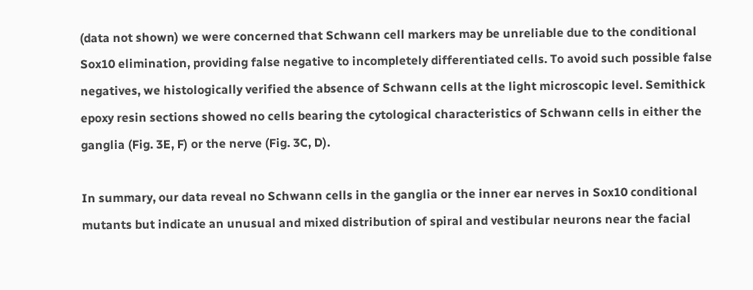(data not shown) we were concerned that Schwann cell markers may be unreliable due to the conditional Sox10 elimination, providing false negative to incompletely differentiated cells. To avoid such possible false negatives, we histologically verified the absence of Schwann cells at the light microscopic level. Semithick epoxy resin sections showed no cells bearing the cytological characteristics of Schwann cells in either the ganglia (Fig. 3E, F) or the nerve (Fig. 3C, D).

In summary, our data reveal no Schwann cells in the ganglia or the inner ear nerves in Sox10 conditional mutants but indicate an unusual and mixed distribution of spiral and vestibular neurons near the facial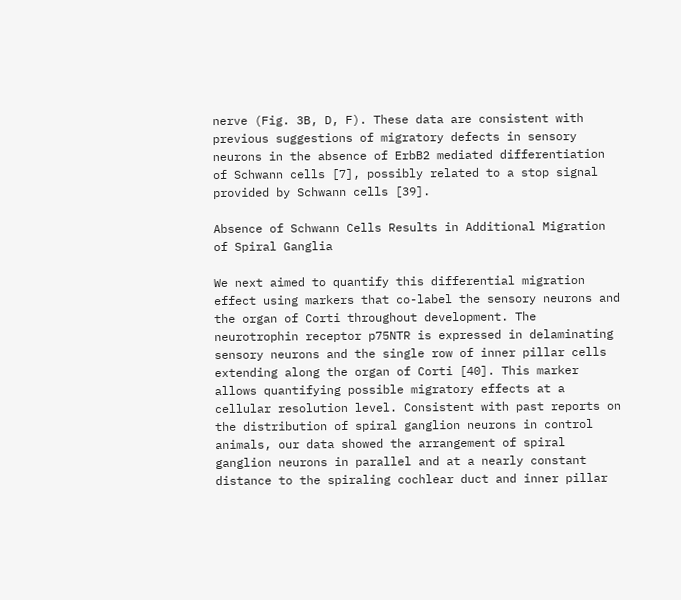nerve (Fig. 3B, D, F). These data are consistent with previous suggestions of migratory defects in sensory neurons in the absence of ErbB2 mediated differentiation of Schwann cells [7], possibly related to a stop signal provided by Schwann cells [39].

Absence of Schwann Cells Results in Additional Migration of Spiral Ganglia

We next aimed to quantify this differential migration effect using markers that co-label the sensory neurons and the organ of Corti throughout development. The neurotrophin receptor p75NTR is expressed in delaminating sensory neurons and the single row of inner pillar cells extending along the organ of Corti [40]. This marker allows quantifying possible migratory effects at a cellular resolution level. Consistent with past reports on the distribution of spiral ganglion neurons in control animals, our data showed the arrangement of spiral ganglion neurons in parallel and at a nearly constant distance to the spiraling cochlear duct and inner pillar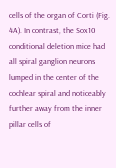cells of the organ of Corti (Fig. 4A). In contrast, the Sox10 conditional deletion mice had all spiral ganglion neurons lumped in the center of the cochlear spiral and noticeably further away from the inner pillar cells of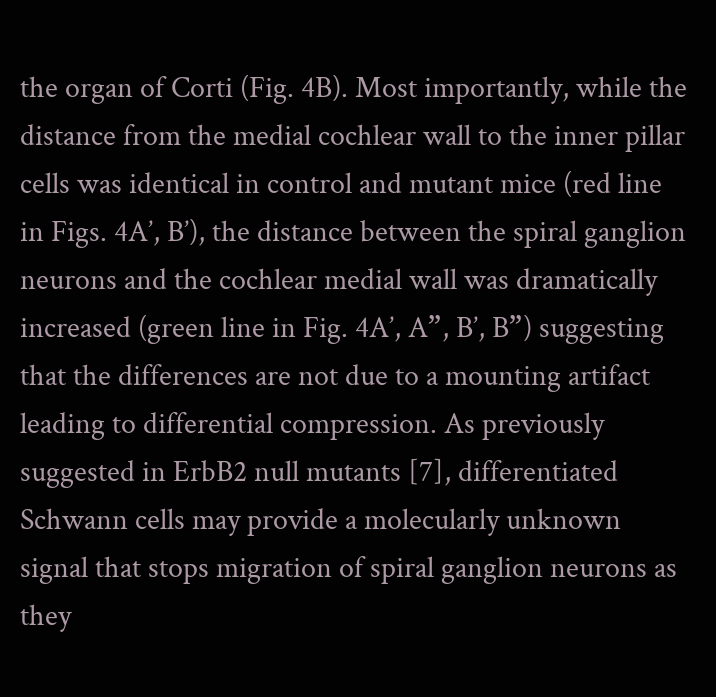the organ of Corti (Fig. 4B). Most importantly, while the distance from the medial cochlear wall to the inner pillar cells was identical in control and mutant mice (red line in Figs. 4A’, B’), the distance between the spiral ganglion neurons and the cochlear medial wall was dramatically increased (green line in Fig. 4A’, A”, B’, B”) suggesting that the differences are not due to a mounting artifact leading to differential compression. As previously suggested in ErbB2 null mutants [7], differentiated Schwann cells may provide a molecularly unknown signal that stops migration of spiral ganglion neurons as they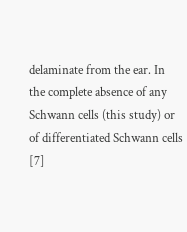delaminate from the ear. In the complete absence of any Schwann cells (this study) or of differentiated Schwann cells [7]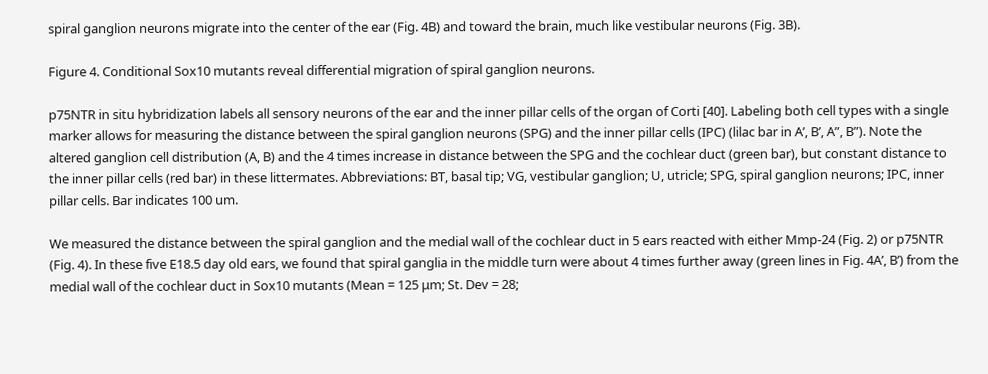spiral ganglion neurons migrate into the center of the ear (Fig. 4B) and toward the brain, much like vestibular neurons (Fig. 3B).

Figure 4. Conditional Sox10 mutants reveal differential migration of spiral ganglion neurons.

p75NTR in situ hybridization labels all sensory neurons of the ear and the inner pillar cells of the organ of Corti [40]. Labeling both cell types with a single marker allows for measuring the distance between the spiral ganglion neurons (SPG) and the inner pillar cells (IPC) (lilac bar in A’, B’, A”, B”). Note the altered ganglion cell distribution (A, B) and the 4 times increase in distance between the SPG and the cochlear duct (green bar), but constant distance to the inner pillar cells (red bar) in these littermates. Abbreviations: BT, basal tip; VG, vestibular ganglion; U, utricle; SPG, spiral ganglion neurons; IPC, inner pillar cells. Bar indicates 100 um.

We measured the distance between the spiral ganglion and the medial wall of the cochlear duct in 5 ears reacted with either Mmp-24 (Fig. 2) or p75NTR (Fig. 4). In these five E18.5 day old ears, we found that spiral ganglia in the middle turn were about 4 times further away (green lines in Fig. 4A’, B’) from the medial wall of the cochlear duct in Sox10 mutants (Mean = 125 μm; St. Dev = 28;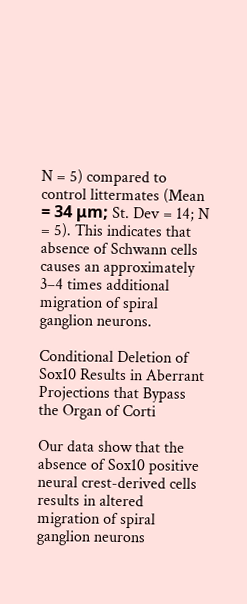N = 5) compared to control littermates (Mean = 34 μm; St. Dev = 14; N = 5). This indicates that absence of Schwann cells causes an approximately 3–4 times additional migration of spiral ganglion neurons.

Conditional Deletion of Sox10 Results in Aberrant Projections that Bypass the Organ of Corti

Our data show that the absence of Sox10 positive neural crest-derived cells results in altered migration of spiral ganglion neurons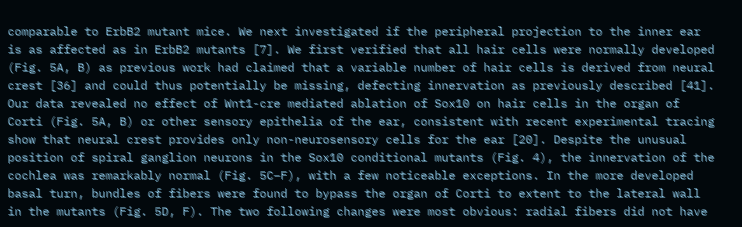comparable to ErbB2 mutant mice. We next investigated if the peripheral projection to the inner ear is as affected as in ErbB2 mutants [7]. We first verified that all hair cells were normally developed (Fig. 5A, B) as previous work had claimed that a variable number of hair cells is derived from neural crest [36] and could thus potentially be missing, defecting innervation as previously described [41]. Our data revealed no effect of Wnt1-cre mediated ablation of Sox10 on hair cells in the organ of Corti (Fig. 5A, B) or other sensory epithelia of the ear, consistent with recent experimental tracing show that neural crest provides only non-neurosensory cells for the ear [20]. Despite the unusual position of spiral ganglion neurons in the Sox10 conditional mutants (Fig. 4), the innervation of the cochlea was remarkably normal (Fig. 5C–F), with a few noticeable exceptions. In the more developed basal turn, bundles of fibers were found to bypass the organ of Corti to extent to the lateral wall in the mutants (Fig. 5D, F). The two following changes were most obvious: radial fibers did not have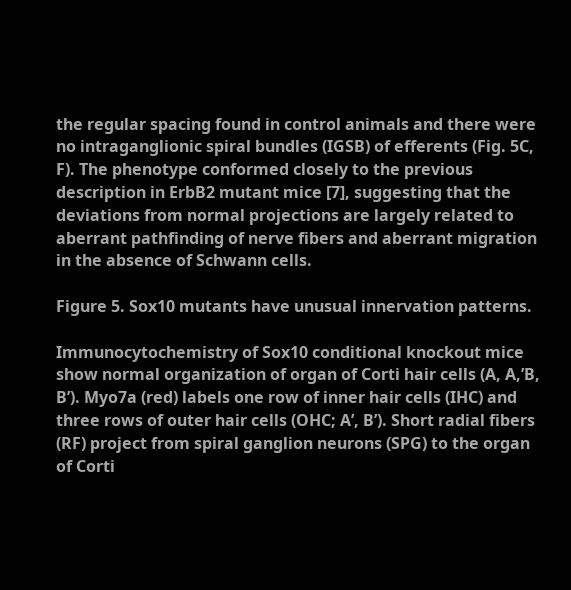the regular spacing found in control animals and there were no intraganglionic spiral bundles (IGSB) of efferents (Fig. 5C, F). The phenotype conformed closely to the previous description in ErbB2 mutant mice [7], suggesting that the deviations from normal projections are largely related to aberrant pathfinding of nerve fibers and aberrant migration in the absence of Schwann cells.

Figure 5. Sox10 mutants have unusual innervation patterns.

Immunocytochemistry of Sox10 conditional knockout mice show normal organization of organ of Corti hair cells (A, A,’B, B’). Myo7a (red) labels one row of inner hair cells (IHC) and three rows of outer hair cells (OHC; A’, B’). Short radial fibers (RF) project from spiral ganglion neurons (SPG) to the organ of Corti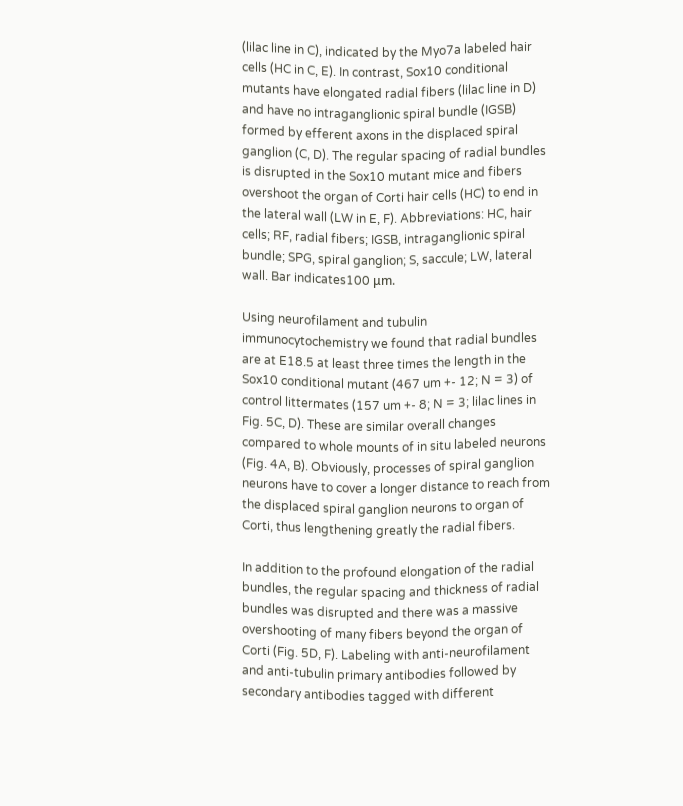(lilac line in C), indicated by the Myo7a labeled hair cells (HC in C, E). In contrast, Sox10 conditional mutants have elongated radial fibers (lilac line in D) and have no intraganglionic spiral bundle (IGSB) formed by efferent axons in the displaced spiral ganglion (C, D). The regular spacing of radial bundles is disrupted in the Sox10 mutant mice and fibers overshoot the organ of Corti hair cells (HC) to end in the lateral wall (LW in E, F). Abbreviations: HC, hair cells; RF, radial fibers; IGSB, intraganglionic spiral bundle; SPG, spiral ganglion; S, saccule; LW, lateral wall. Bar indicates100 μm.

Using neurofilament and tubulin immunocytochemistry we found that radial bundles are at E18.5 at least three times the length in the Sox10 conditional mutant (467 um +- 12; N = 3) of control littermates (157 um +- 8; N = 3; lilac lines in Fig. 5C, D). These are similar overall changes compared to whole mounts of in situ labeled neurons (Fig. 4A, B). Obviously, processes of spiral ganglion neurons have to cover a longer distance to reach from the displaced spiral ganglion neurons to organ of Corti, thus lengthening greatly the radial fibers.

In addition to the profound elongation of the radial bundles, the regular spacing and thickness of radial bundles was disrupted and there was a massive overshooting of many fibers beyond the organ of Corti (Fig. 5D, F). Labeling with anti-neurofilament and anti-tubulin primary antibodies followed by secondary antibodies tagged with different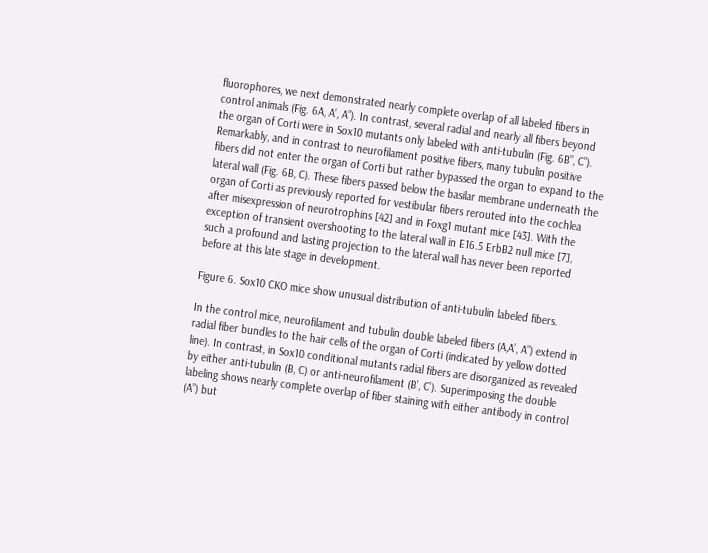fluorophores, we next demonstrated nearly complete overlap of all labeled fibers in control animals (Fig. 6A, A’, A”). In contrast, several radial and nearly all fibers beyond the organ of Corti were in Sox10 mutants only labeled with anti-tubulin (Fig. 6B”, C”). Remarkably, and in contrast to neurofilament positive fibers, many tubulin positive fibers did not enter the organ of Corti but rather bypassed the organ to expand to the lateral wall (Fig. 6B, C). These fibers passed below the basilar membrane underneath the organ of Corti as previously reported for vestibular fibers rerouted into the cochlea after misexpression of neurotrophins [42] and in Foxg1 mutant mice [43]. With the exception of transient overshooting to the lateral wall in E16.5 ErbB2 null mice [7], such a profound and lasting projection to the lateral wall has never been reported before at this late stage in development.

Figure 6. Sox10 CKO mice show unusual distribution of anti-tubulin labeled fibers.

In the control mice, neurofilament and tubulin double labeled fibers (A,A’, A”) extend in radial fiber bundles to the hair cells of the organ of Corti (indicated by yellow dotted line). In contrast, in Sox10 conditional mutants radial fibers are disorganized as revealed by either anti-tubulin (B, C) or anti-neurofilament (B’, C’). Superimposing the double labeling shows nearly complete overlap of fiber staining with either antibody in control (A”) but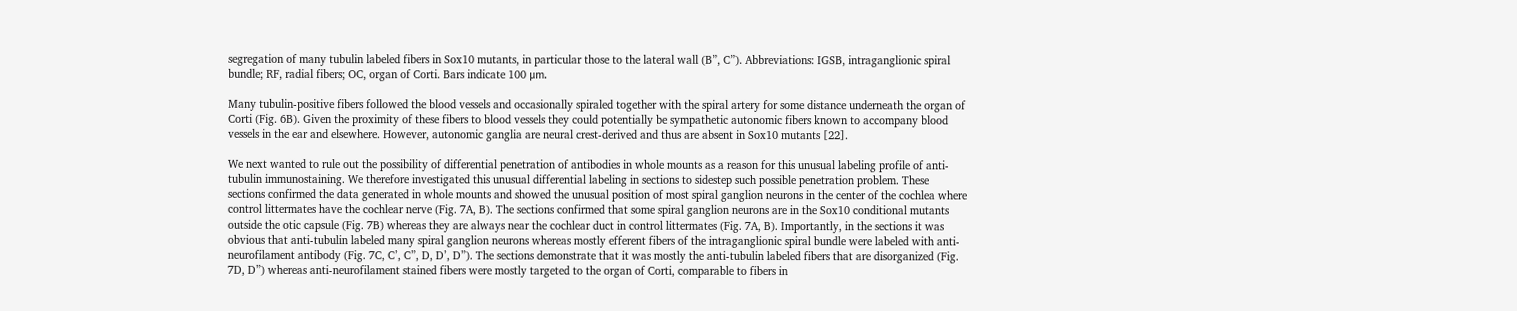segregation of many tubulin labeled fibers in Sox10 mutants, in particular those to the lateral wall (B”, C”). Abbreviations: IGSB, intraganglionic spiral bundle; RF, radial fibers; OC, organ of Corti. Bars indicate 100 μm.

Many tubulin-positive fibers followed the blood vessels and occasionally spiraled together with the spiral artery for some distance underneath the organ of Corti (Fig. 6B). Given the proximity of these fibers to blood vessels they could potentially be sympathetic autonomic fibers known to accompany blood vessels in the ear and elsewhere. However, autonomic ganglia are neural crest-derived and thus are absent in Sox10 mutants [22].

We next wanted to rule out the possibility of differential penetration of antibodies in whole mounts as a reason for this unusual labeling profile of anti-tubulin immunostaining. We therefore investigated this unusual differential labeling in sections to sidestep such possible penetration problem. These sections confirmed the data generated in whole mounts and showed the unusual position of most spiral ganglion neurons in the center of the cochlea where control littermates have the cochlear nerve (Fig. 7A, B). The sections confirmed that some spiral ganglion neurons are in the Sox10 conditional mutants outside the otic capsule (Fig. 7B) whereas they are always near the cochlear duct in control littermates (Fig. 7A, B). Importantly, in the sections it was obvious that anti-tubulin labeled many spiral ganglion neurons whereas mostly efferent fibers of the intraganglionic spiral bundle were labeled with anti-neurofilament antibody (Fig. 7C, C’, C”, D, D’, D”). The sections demonstrate that it was mostly the anti-tubulin labeled fibers that are disorganized (Fig. 7D, D”) whereas anti-neurofilament stained fibers were mostly targeted to the organ of Corti, comparable to fibers in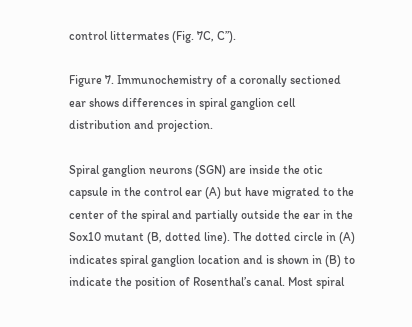control littermates (Fig. 7C, C”).

Figure 7. Immunochemistry of a coronally sectioned ear shows differences in spiral ganglion cell distribution and projection.

Spiral ganglion neurons (SGN) are inside the otic capsule in the control ear (A) but have migrated to the center of the spiral and partially outside the ear in the Sox10 mutant (B, dotted line). The dotted circle in (A) indicates spiral ganglion location and is shown in (B) to indicate the position of Rosenthal’s canal. Most spiral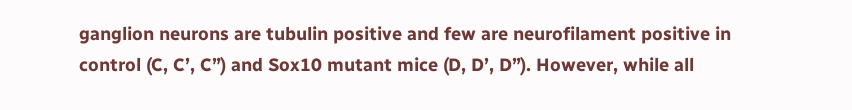ganglion neurons are tubulin positive and few are neurofilament positive in control (C, C’, C”) and Sox10 mutant mice (D, D’, D”). However, while all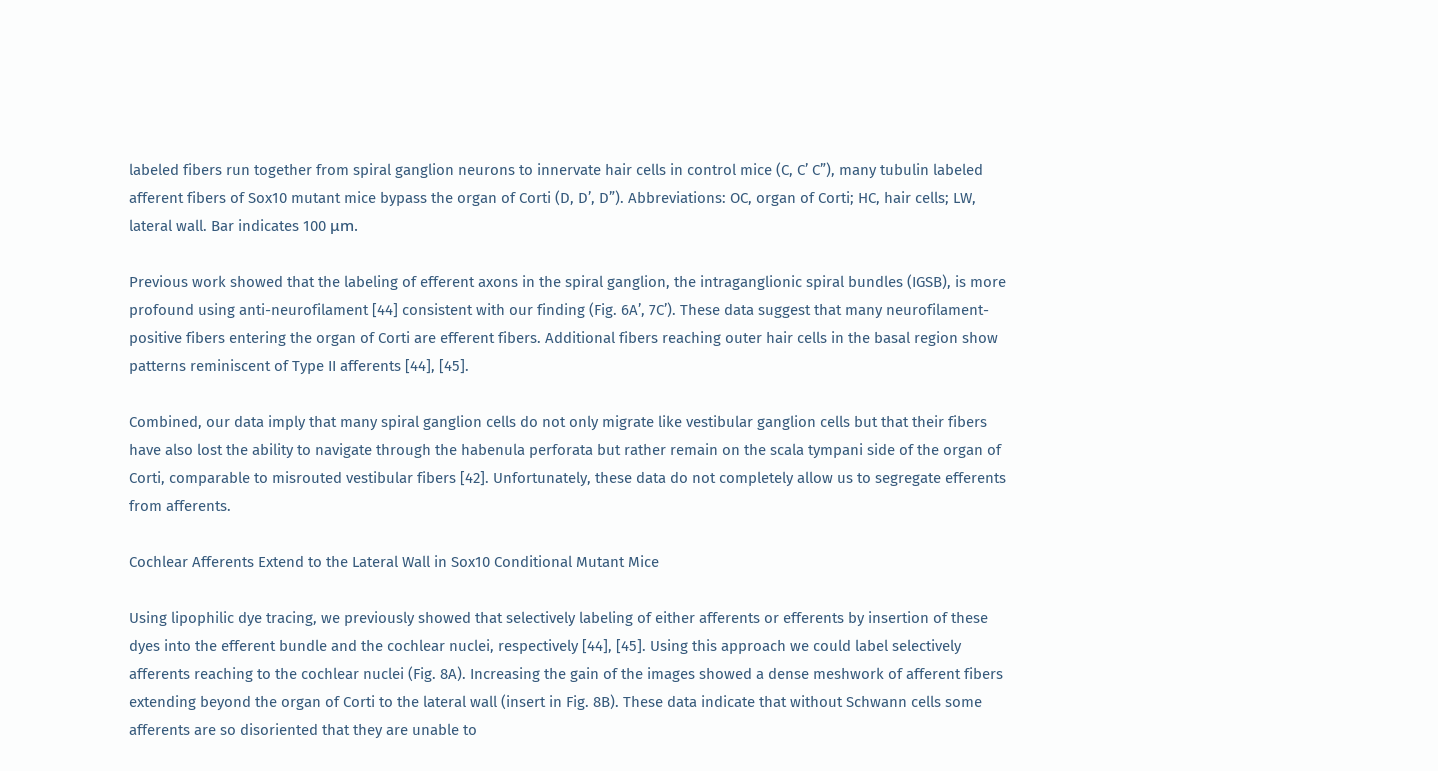labeled fibers run together from spiral ganglion neurons to innervate hair cells in control mice (C, C’ C”), many tubulin labeled afferent fibers of Sox10 mutant mice bypass the organ of Corti (D, D’, D”). Abbreviations: OC, organ of Corti; HC, hair cells; LW, lateral wall. Bar indicates 100 μm.

Previous work showed that the labeling of efferent axons in the spiral ganglion, the intraganglionic spiral bundles (IGSB), is more profound using anti-neurofilament [44] consistent with our finding (Fig. 6A’, 7C’). These data suggest that many neurofilament-positive fibers entering the organ of Corti are efferent fibers. Additional fibers reaching outer hair cells in the basal region show patterns reminiscent of Type II afferents [44], [45].

Combined, our data imply that many spiral ganglion cells do not only migrate like vestibular ganglion cells but that their fibers have also lost the ability to navigate through the habenula perforata but rather remain on the scala tympani side of the organ of Corti, comparable to misrouted vestibular fibers [42]. Unfortunately, these data do not completely allow us to segregate efferents from afferents.

Cochlear Afferents Extend to the Lateral Wall in Sox10 Conditional Mutant Mice

Using lipophilic dye tracing, we previously showed that selectively labeling of either afferents or efferents by insertion of these dyes into the efferent bundle and the cochlear nuclei, respectively [44], [45]. Using this approach we could label selectively afferents reaching to the cochlear nuclei (Fig. 8A). Increasing the gain of the images showed a dense meshwork of afferent fibers extending beyond the organ of Corti to the lateral wall (insert in Fig. 8B). These data indicate that without Schwann cells some afferents are so disoriented that they are unable to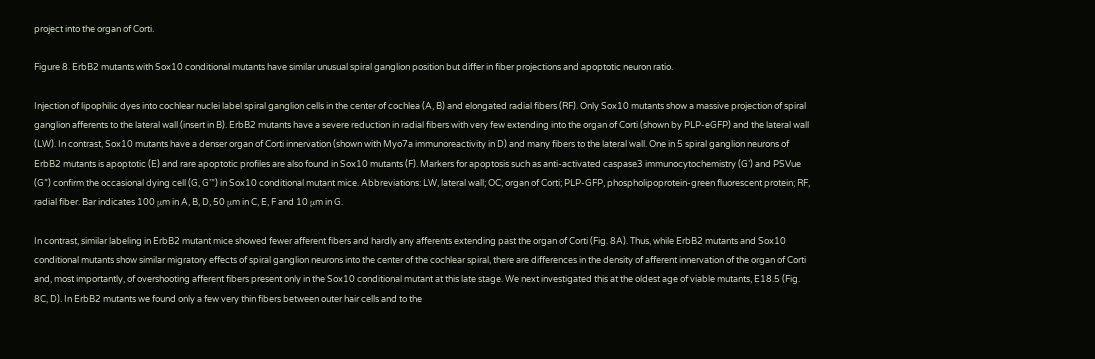project into the organ of Corti.

Figure 8. ErbB2 mutants with Sox10 conditional mutants have similar unusual spiral ganglion position but differ in fiber projections and apoptotic neuron ratio.

Injection of lipophilic dyes into cochlear nuclei label spiral ganglion cells in the center of cochlea (A, B) and elongated radial fibers (RF). Only Sox10 mutants show a massive projection of spiral ganglion afferents to the lateral wall (insert in B). ErbB2 mutants have a severe reduction in radial fibers with very few extending into the organ of Corti (shown by PLP-eGFP) and the lateral wall (LW). In contrast, Sox10 mutants have a denser organ of Corti innervation (shown with Myo7a immunoreactivity in D) and many fibers to the lateral wall. One in 5 spiral ganglion neurons of ErbB2 mutants is apoptotic (E) and rare apoptotic profiles are also found in Sox10 mutants (F). Markers for apoptosis such as anti-activated caspase3 immunocytochemistry (G’) and PSVue (G”) confirm the occasional dying cell (G, G’”) in Sox10 conditional mutant mice. Abbreviations: LW, lateral wall; OC, organ of Corti; PLP-GFP, phospholipoprotein-green fluorescent protein; RF, radial fiber. Bar indicates 100 μm in A, B, D, 50 μm in C, E, F and 10 μm in G.

In contrast, similar labeling in ErbB2 mutant mice showed fewer afferent fibers and hardly any afferents extending past the organ of Corti (Fig. 8A). Thus, while ErbB2 mutants and Sox10 conditional mutants show similar migratory effects of spiral ganglion neurons into the center of the cochlear spiral, there are differences in the density of afferent innervation of the organ of Corti and, most importantly, of overshooting afferent fibers present only in the Sox10 conditional mutant at this late stage. We next investigated this at the oldest age of viable mutants, E18.5 (Fig. 8C, D). In ErbB2 mutants we found only a few very thin fibers between outer hair cells and to the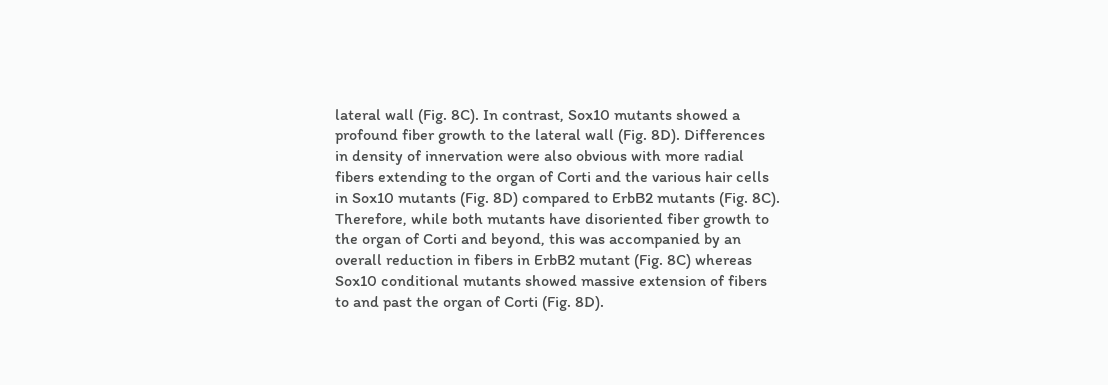lateral wall (Fig. 8C). In contrast, Sox10 mutants showed a profound fiber growth to the lateral wall (Fig. 8D). Differences in density of innervation were also obvious with more radial fibers extending to the organ of Corti and the various hair cells in Sox10 mutants (Fig. 8D) compared to ErbB2 mutants (Fig. 8C). Therefore, while both mutants have disoriented fiber growth to the organ of Corti and beyond, this was accompanied by an overall reduction in fibers in ErbB2 mutant (Fig. 8C) whereas Sox10 conditional mutants showed massive extension of fibers to and past the organ of Corti (Fig. 8D).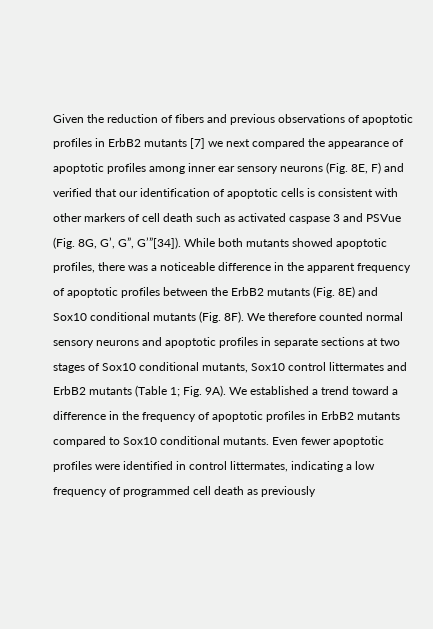Given the reduction of fibers and previous observations of apoptotic profiles in ErbB2 mutants [7] we next compared the appearance of apoptotic profiles among inner ear sensory neurons (Fig. 8E, F) and verified that our identification of apoptotic cells is consistent with other markers of cell death such as activated caspase 3 and PSVue (Fig. 8G, G’, G”, G’”[34]). While both mutants showed apoptotic profiles, there was a noticeable difference in the apparent frequency of apoptotic profiles between the ErbB2 mutants (Fig. 8E) and Sox10 conditional mutants (Fig. 8F). We therefore counted normal sensory neurons and apoptotic profiles in separate sections at two stages of Sox10 conditional mutants, Sox10 control littermates and ErbB2 mutants (Table 1; Fig. 9A). We established a trend toward a difference in the frequency of apoptotic profiles in ErbB2 mutants compared to Sox10 conditional mutants. Even fewer apoptotic profiles were identified in control littermates, indicating a low frequency of programmed cell death as previously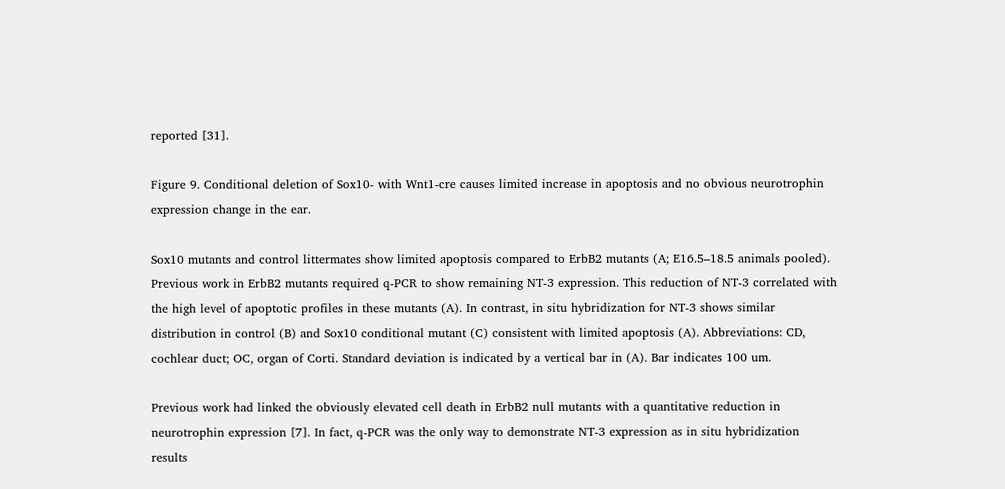reported [31].

Figure 9. Conditional deletion of Sox10- with Wnt1-cre causes limited increase in apoptosis and no obvious neurotrophin expression change in the ear.

Sox10 mutants and control littermates show limited apoptosis compared to ErbB2 mutants (A; E16.5–18.5 animals pooled). Previous work in ErbB2 mutants required q-PCR to show remaining NT-3 expression. This reduction of NT-3 correlated with the high level of apoptotic profiles in these mutants (A). In contrast, in situ hybridization for NT-3 shows similar distribution in control (B) and Sox10 conditional mutant (C) consistent with limited apoptosis (A). Abbreviations: CD, cochlear duct; OC, organ of Corti. Standard deviation is indicated by a vertical bar in (A). Bar indicates 100 um.

Previous work had linked the obviously elevated cell death in ErbB2 null mutants with a quantitative reduction in neurotrophin expression [7]. In fact, q-PCR was the only way to demonstrate NT-3 expression as in situ hybridization results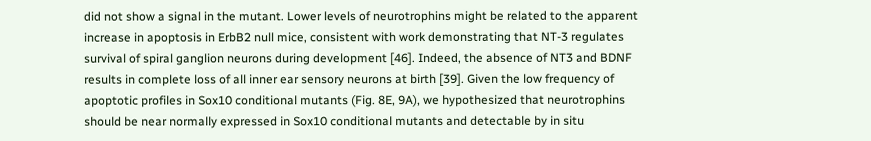did not show a signal in the mutant. Lower levels of neurotrophins might be related to the apparent increase in apoptosis in ErbB2 null mice, consistent with work demonstrating that NT-3 regulates survival of spiral ganglion neurons during development [46]. Indeed, the absence of NT3 and BDNF results in complete loss of all inner ear sensory neurons at birth [39]. Given the low frequency of apoptotic profiles in Sox10 conditional mutants (Fig. 8E, 9A), we hypothesized that neurotrophins should be near normally expressed in Sox10 conditional mutants and detectable by in situ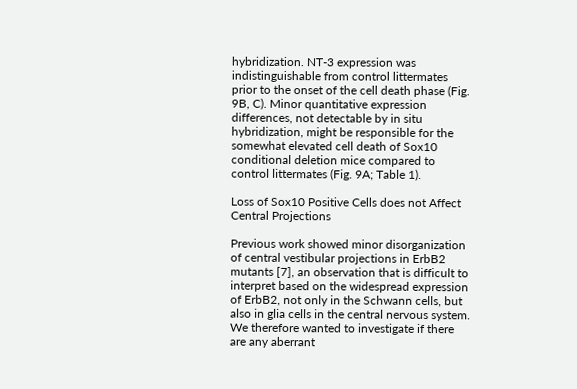hybridization. NT-3 expression was indistinguishable from control littermates prior to the onset of the cell death phase (Fig. 9B, C). Minor quantitative expression differences, not detectable by in situ hybridization, might be responsible for the somewhat elevated cell death of Sox10 conditional deletion mice compared to control littermates (Fig. 9A; Table 1).

Loss of Sox10 Positive Cells does not Affect Central Projections

Previous work showed minor disorganization of central vestibular projections in ErbB2 mutants [7], an observation that is difficult to interpret based on the widespread expression of ErbB2, not only in the Schwann cells, but also in glia cells in the central nervous system. We therefore wanted to investigate if there are any aberrant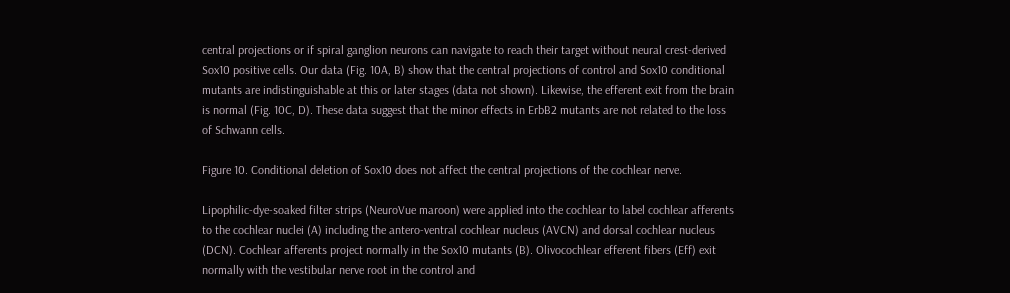central projections or if spiral ganglion neurons can navigate to reach their target without neural crest-derived Sox10 positive cells. Our data (Fig. 10A, B) show that the central projections of control and Sox10 conditional mutants are indistinguishable at this or later stages (data not shown). Likewise, the efferent exit from the brain is normal (Fig. 10C, D). These data suggest that the minor effects in ErbB2 mutants are not related to the loss of Schwann cells.

Figure 10. Conditional deletion of Sox10 does not affect the central projections of the cochlear nerve.

Lipophilic-dye-soaked filter strips (NeuroVue maroon) were applied into the cochlear to label cochlear afferents to the cochlear nuclei (A) including the antero-ventral cochlear nucleus (AVCN) and dorsal cochlear nucleus (DCN). Cochlear afferents project normally in the Sox10 mutants (B). Olivocochlear efferent fibers (Eff) exit normally with the vestibular nerve root in the control and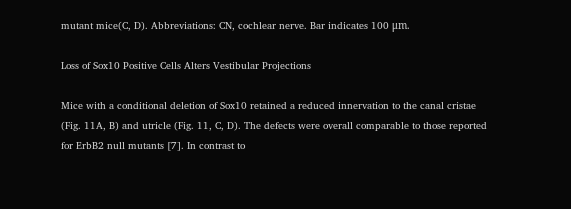mutant mice(C, D). Abbreviations: CN, cochlear nerve. Bar indicates 100 μm.

Loss of Sox10 Positive Cells Alters Vestibular Projections

Mice with a conditional deletion of Sox10 retained a reduced innervation to the canal cristae (Fig. 11A, B) and utricle (Fig. 11, C, D). The defects were overall comparable to those reported for ErbB2 null mutants [7]. In contrast to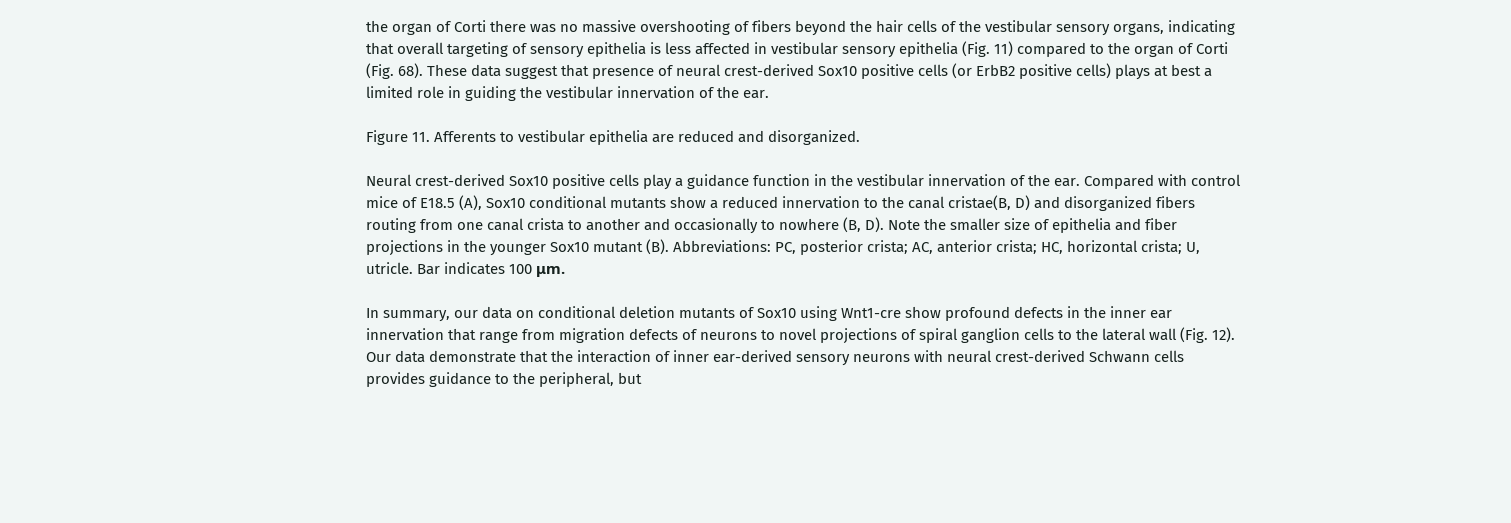the organ of Corti there was no massive overshooting of fibers beyond the hair cells of the vestibular sensory organs, indicating that overall targeting of sensory epithelia is less affected in vestibular sensory epithelia (Fig. 11) compared to the organ of Corti (Fig. 68). These data suggest that presence of neural crest-derived Sox10 positive cells (or ErbB2 positive cells) plays at best a limited role in guiding the vestibular innervation of the ear.

Figure 11. Afferents to vestibular epithelia are reduced and disorganized.

Neural crest-derived Sox10 positive cells play a guidance function in the vestibular innervation of the ear. Compared with control mice of E18.5 (A), Sox10 conditional mutants show a reduced innervation to the canal cristae(B, D) and disorganized fibers routing from one canal crista to another and occasionally to nowhere (B, D). Note the smaller size of epithelia and fiber projections in the younger Sox10 mutant (B). Abbreviations: PC, posterior crista; AC, anterior crista; HC, horizontal crista; U, utricle. Bar indicates 100 μm.

In summary, our data on conditional deletion mutants of Sox10 using Wnt1-cre show profound defects in the inner ear innervation that range from migration defects of neurons to novel projections of spiral ganglion cells to the lateral wall (Fig. 12). Our data demonstrate that the interaction of inner ear-derived sensory neurons with neural crest-derived Schwann cells provides guidance to the peripheral, but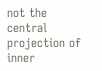not the central projection of inner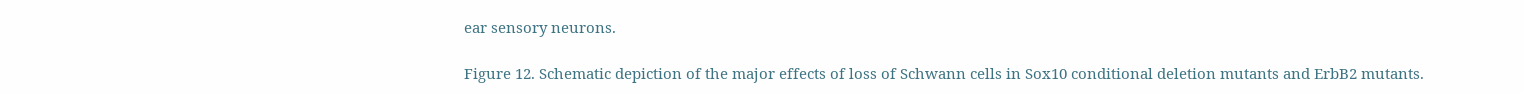ear sensory neurons.

Figure 12. Schematic depiction of the major effects of loss of Schwann cells in Sox10 conditional deletion mutants and ErbB2 mutants.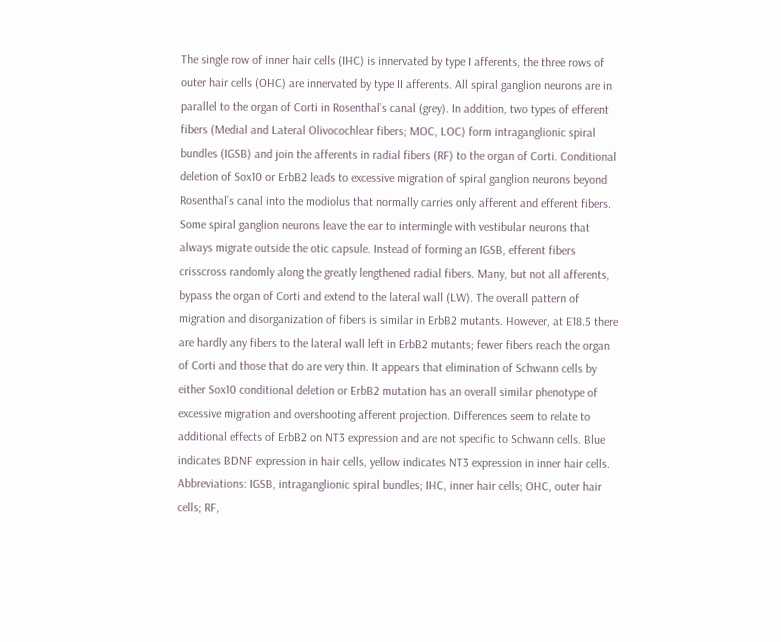The single row of inner hair cells (IHC) is innervated by type I afferents, the three rows of outer hair cells (OHC) are innervated by type II afferents. All spiral ganglion neurons are in parallel to the organ of Corti in Rosenthal’s canal (grey). In addition, two types of efferent fibers (Medial and Lateral Olivocochlear fibers; MOC, LOC) form intraganglionic spiral bundles (IGSB) and join the afferents in radial fibers (RF) to the organ of Corti. Conditional deletion of Sox10 or ErbB2 leads to excessive migration of spiral ganglion neurons beyond Rosenthal’s canal into the modiolus that normally carries only afferent and efferent fibers. Some spiral ganglion neurons leave the ear to intermingle with vestibular neurons that always migrate outside the otic capsule. Instead of forming an IGSB, efferent fibers crisscross randomly along the greatly lengthened radial fibers. Many, but not all afferents, bypass the organ of Corti and extend to the lateral wall (LW). The overall pattern of migration and disorganization of fibers is similar in ErbB2 mutants. However, at E18.5 there are hardly any fibers to the lateral wall left in ErbB2 mutants; fewer fibers reach the organ of Corti and those that do are very thin. It appears that elimination of Schwann cells by either Sox10 conditional deletion or ErbB2 mutation has an overall similar phenotype of excessive migration and overshooting afferent projection. Differences seem to relate to additional effects of ErbB2 on NT3 expression and are not specific to Schwann cells. Blue indicates BDNF expression in hair cells, yellow indicates NT3 expression in inner hair cells. Abbreviations: IGSB, intraganglionic spiral bundles; IHC, inner hair cells; OHC, outer hair cells; RF,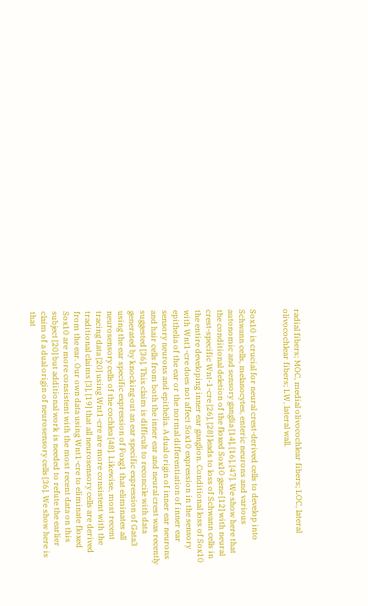radial fibers; MOC, medial olivocochlear fibers; LOC, lateral olivocochlear fibers; LW, lateral wall.


Sox10 is crucial for neural crest-derived cells to develop into Schwann cells, melanocytes, enteric neurons and various autonomic and sensory ganglia [14], [16], [47]. We show here that the conditional deletion of the floxed Sox10 gene [12] with neural crest-specific Wnt-1-cre [26], [28] leads to loss of Schwann cells in the entire developing inner ear ganglion. Conditional loss of Sox10 with Wnt1-cre does not affect Sox10 expression in the sensory epithelia of the ear or the normal differentiation of inner ear sensory neurons and epithelia. A dual origin of inner ear neurons and hair cells from both the inner ear and neural crest was recently suggested [36]. This claim is difficult to reconcile with data generated by knocking out an ear specific expression of Gata3 using the ear specific expression of Foxg1 that eliminates all neurosensory cells of the cochlea [48]. Likewise, most recent tracing data [20] using Wnt1-cre are more consistent with the traditional claims [3], [19] that all neurosensory cells are derived from the ear. Our own data using Wnt1-cre to eliminate floxed Sox10 are more consistent with the most recent data on this subject [20] but additional work is needed to refute the earlier claim of a dual origin of neurosensory cells [36]. We show here is that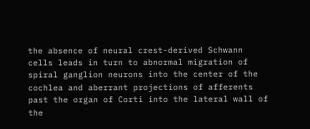the absence of neural crest-derived Schwann cells leads in turn to abnormal migration of spiral ganglion neurons into the center of the cochlea and aberrant projections of afferents past the organ of Corti into the lateral wall of the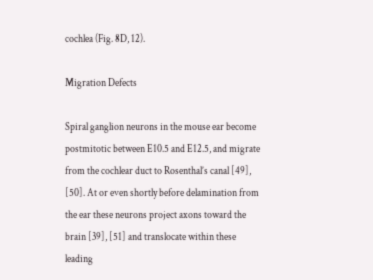cochlea (Fig. 8D, 12).

Migration Defects

Spiral ganglion neurons in the mouse ear become postmitotic between E10.5 and E12.5, and migrate from the cochlear duct to Rosenthal’s canal [49], [50]. At or even shortly before delamination from the ear these neurons project axons toward the brain [39], [51] and translocate within these leading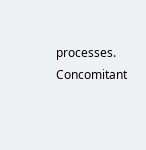processes. Concomitant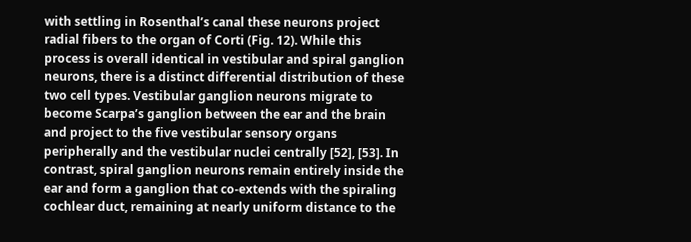with settling in Rosenthal’s canal these neurons project radial fibers to the organ of Corti (Fig. 12). While this process is overall identical in vestibular and spiral ganglion neurons, there is a distinct differential distribution of these two cell types. Vestibular ganglion neurons migrate to become Scarpa’s ganglion between the ear and the brain and project to the five vestibular sensory organs peripherally and the vestibular nuclei centrally [52], [53]. In contrast, spiral ganglion neurons remain entirely inside the ear and form a ganglion that co-extends with the spiraling cochlear duct, remaining at nearly uniform distance to the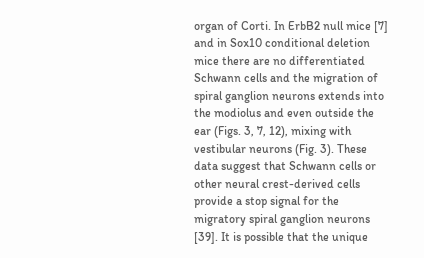organ of Corti. In ErbB2 null mice [7] and in Sox10 conditional deletion mice there are no differentiated Schwann cells and the migration of spiral ganglion neurons extends into the modiolus and even outside the ear (Figs. 3, 7, 12), mixing with vestibular neurons (Fig. 3). These data suggest that Schwann cells or other neural crest-derived cells provide a stop signal for the migratory spiral ganglion neurons [39]. It is possible that the unique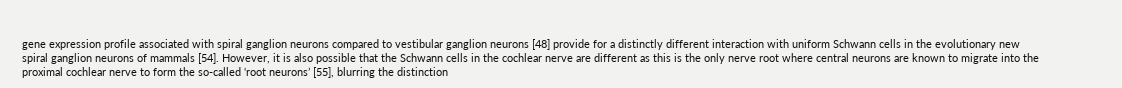gene expression profile associated with spiral ganglion neurons compared to vestibular ganglion neurons [48] provide for a distinctly different interaction with uniform Schwann cells in the evolutionary new spiral ganglion neurons of mammals [54]. However, it is also possible that the Schwann cells in the cochlear nerve are different as this is the only nerve root where central neurons are known to migrate into the proximal cochlear nerve to form the so-called ‘root neurons’ [55], blurring the distinction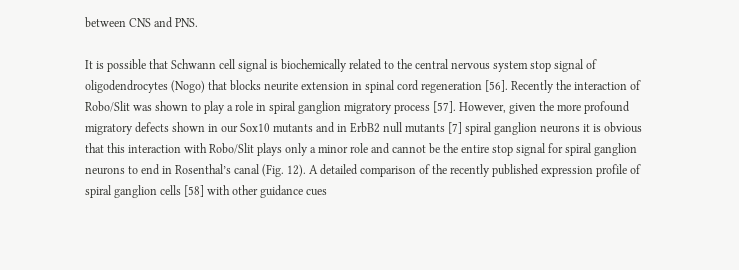between CNS and PNS.

It is possible that Schwann cell signal is biochemically related to the central nervous system stop signal of oligodendrocytes (Nogo) that blocks neurite extension in spinal cord regeneration [56]. Recently the interaction of Robo/Slit was shown to play a role in spiral ganglion migratory process [57]. However, given the more profound migratory defects shown in our Sox10 mutants and in ErbB2 null mutants [7] spiral ganglion neurons it is obvious that this interaction with Robo/Slit plays only a minor role and cannot be the entire stop signal for spiral ganglion neurons to end in Rosenthal’s canal (Fig. 12). A detailed comparison of the recently published expression profile of spiral ganglion cells [58] with other guidance cues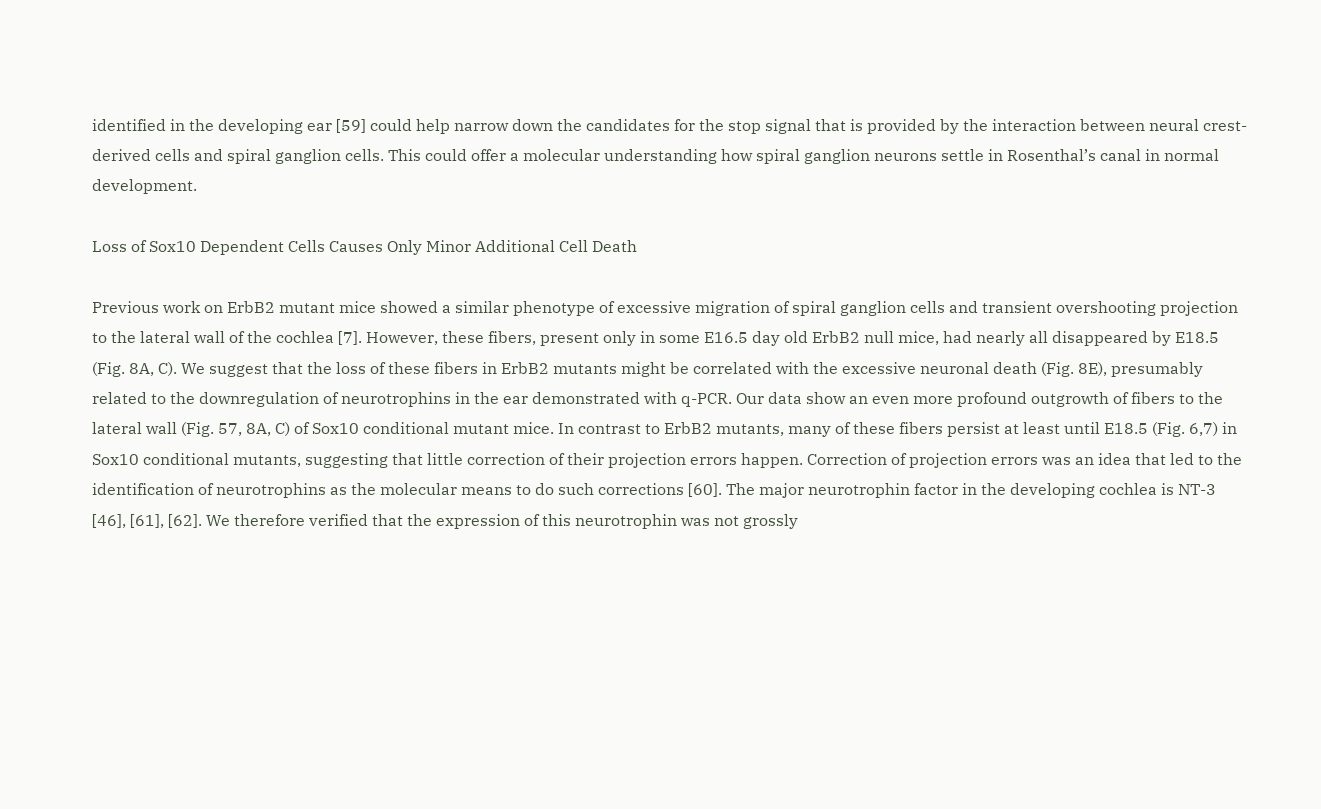identified in the developing ear [59] could help narrow down the candidates for the stop signal that is provided by the interaction between neural crest-derived cells and spiral ganglion cells. This could offer a molecular understanding how spiral ganglion neurons settle in Rosenthal’s canal in normal development.

Loss of Sox10 Dependent Cells Causes Only Minor Additional Cell Death

Previous work on ErbB2 mutant mice showed a similar phenotype of excessive migration of spiral ganglion cells and transient overshooting projection to the lateral wall of the cochlea [7]. However, these fibers, present only in some E16.5 day old ErbB2 null mice, had nearly all disappeared by E18.5 (Fig. 8A, C). We suggest that the loss of these fibers in ErbB2 mutants might be correlated with the excessive neuronal death (Fig. 8E), presumably related to the downregulation of neurotrophins in the ear demonstrated with q-PCR. Our data show an even more profound outgrowth of fibers to the lateral wall (Fig. 57, 8A, C) of Sox10 conditional mutant mice. In contrast to ErbB2 mutants, many of these fibers persist at least until E18.5 (Fig. 6,7) in Sox10 conditional mutants, suggesting that little correction of their projection errors happen. Correction of projection errors was an idea that led to the identification of neurotrophins as the molecular means to do such corrections [60]. The major neurotrophin factor in the developing cochlea is NT-3 [46], [61], [62]. We therefore verified that the expression of this neurotrophin was not grossly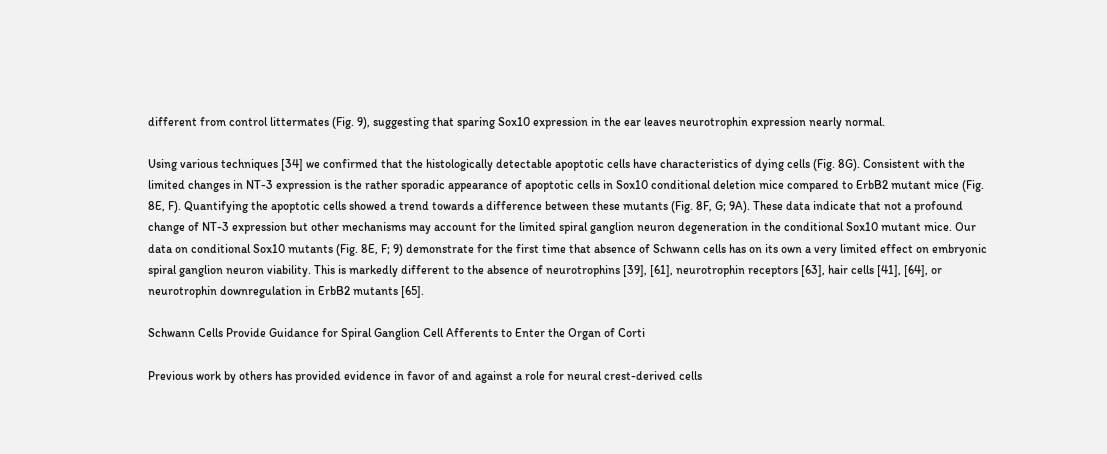different from control littermates (Fig. 9), suggesting that sparing Sox10 expression in the ear leaves neurotrophin expression nearly normal.

Using various techniques [34] we confirmed that the histologically detectable apoptotic cells have characteristics of dying cells (Fig. 8G). Consistent with the limited changes in NT-3 expression is the rather sporadic appearance of apoptotic cells in Sox10 conditional deletion mice compared to ErbB2 mutant mice (Fig. 8E, F). Quantifying the apoptotic cells showed a trend towards a difference between these mutants (Fig. 8F, G; 9A). These data indicate that not a profound change of NT-3 expression but other mechanisms may account for the limited spiral ganglion neuron degeneration in the conditional Sox10 mutant mice. Our data on conditional Sox10 mutants (Fig. 8E, F; 9) demonstrate for the first time that absence of Schwann cells has on its own a very limited effect on embryonic spiral ganglion neuron viability. This is markedly different to the absence of neurotrophins [39], [61], neurotrophin receptors [63], hair cells [41], [64], or neurotrophin downregulation in ErbB2 mutants [65].

Schwann Cells Provide Guidance for Spiral Ganglion Cell Afferents to Enter the Organ of Corti

Previous work by others has provided evidence in favor of and against a role for neural crest-derived cells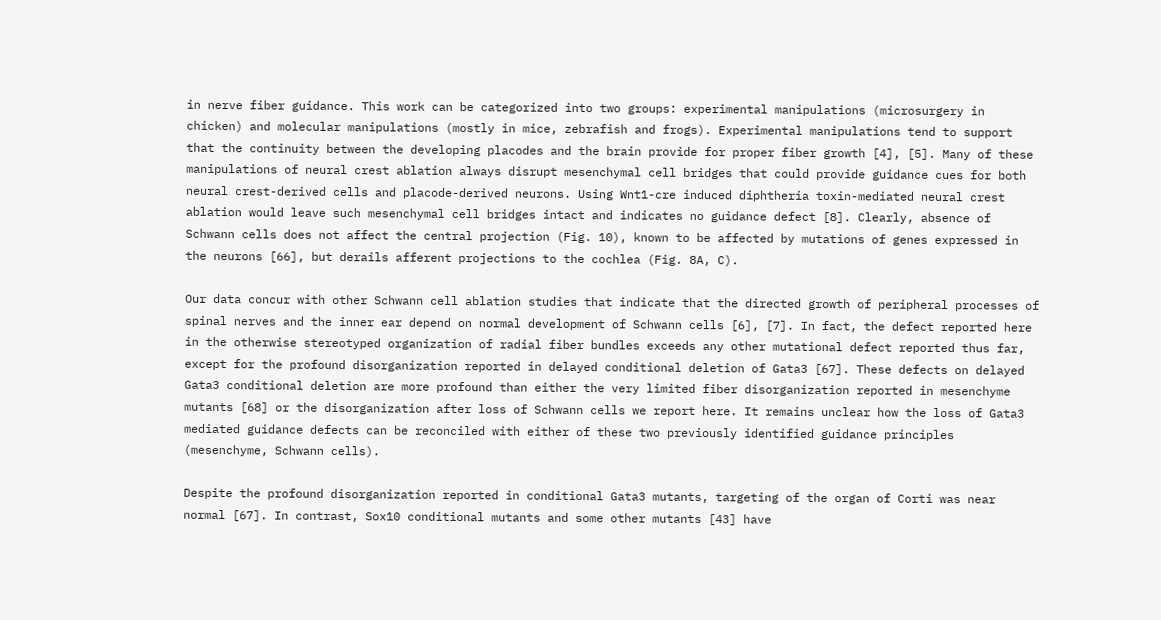in nerve fiber guidance. This work can be categorized into two groups: experimental manipulations (microsurgery in chicken) and molecular manipulations (mostly in mice, zebrafish and frogs). Experimental manipulations tend to support that the continuity between the developing placodes and the brain provide for proper fiber growth [4], [5]. Many of these manipulations of neural crest ablation always disrupt mesenchymal cell bridges that could provide guidance cues for both neural crest-derived cells and placode-derived neurons. Using Wnt1-cre induced diphtheria toxin-mediated neural crest ablation would leave such mesenchymal cell bridges intact and indicates no guidance defect [8]. Clearly, absence of Schwann cells does not affect the central projection (Fig. 10), known to be affected by mutations of genes expressed in the neurons [66], but derails afferent projections to the cochlea (Fig. 8A, C).

Our data concur with other Schwann cell ablation studies that indicate that the directed growth of peripheral processes of spinal nerves and the inner ear depend on normal development of Schwann cells [6], [7]. In fact, the defect reported here in the otherwise stereotyped organization of radial fiber bundles exceeds any other mutational defect reported thus far, except for the profound disorganization reported in delayed conditional deletion of Gata3 [67]. These defects on delayed Gata3 conditional deletion are more profound than either the very limited fiber disorganization reported in mesenchyme mutants [68] or the disorganization after loss of Schwann cells we report here. It remains unclear how the loss of Gata3 mediated guidance defects can be reconciled with either of these two previously identified guidance principles (mesenchyme, Schwann cells).

Despite the profound disorganization reported in conditional Gata3 mutants, targeting of the organ of Corti was near normal [67]. In contrast, Sox10 conditional mutants and some other mutants [43] have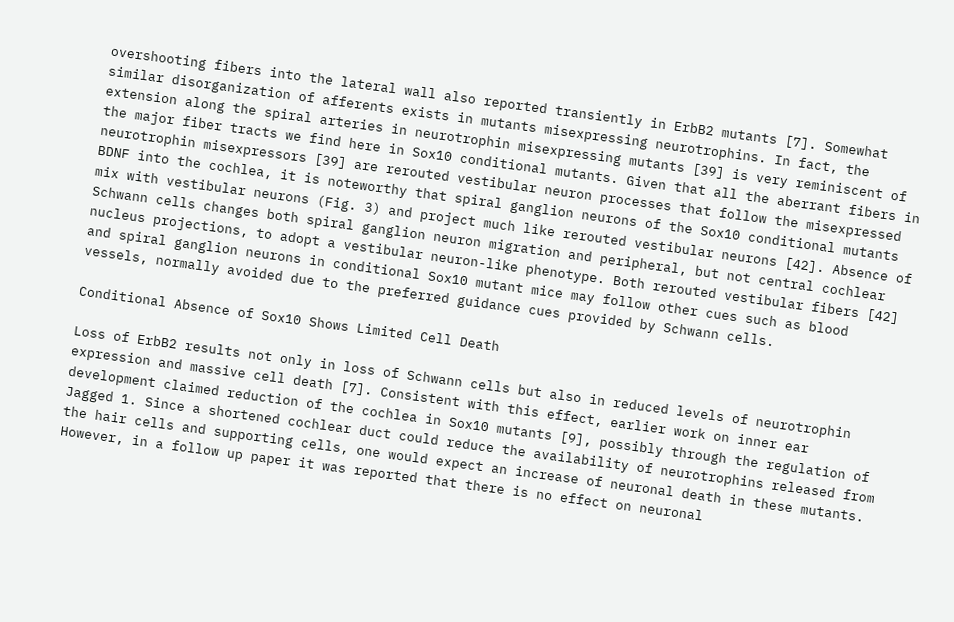overshooting fibers into the lateral wall also reported transiently in ErbB2 mutants [7]. Somewhat similar disorganization of afferents exists in mutants misexpressing neurotrophins. In fact, the extension along the spiral arteries in neurotrophin misexpressing mutants [39] is very reminiscent of the major fiber tracts we find here in Sox10 conditional mutants. Given that all the aberrant fibers in neurotrophin misexpressors [39] are rerouted vestibular neuron processes that follow the misexpressed BDNF into the cochlea, it is noteworthy that spiral ganglion neurons of the Sox10 conditional mutants mix with vestibular neurons (Fig. 3) and project much like rerouted vestibular neurons [42]. Absence of Schwann cells changes both spiral ganglion neuron migration and peripheral, but not central cochlear nucleus projections, to adopt a vestibular neuron-like phenotype. Both rerouted vestibular fibers [42] and spiral ganglion neurons in conditional Sox10 mutant mice may follow other cues such as blood vessels, normally avoided due to the preferred guidance cues provided by Schwann cells.

Conditional Absence of Sox10 Shows Limited Cell Death

Loss of ErbB2 results not only in loss of Schwann cells but also in reduced levels of neurotrophin expression and massive cell death [7]. Consistent with this effect, earlier work on inner ear development claimed reduction of the cochlea in Sox10 mutants [9], possibly through the regulation of Jagged 1. Since a shortened cochlear duct could reduce the availability of neurotrophins released from the hair cells and supporting cells, one would expect an increase of neuronal death in these mutants. However, in a follow up paper it was reported that there is no effect on neuronal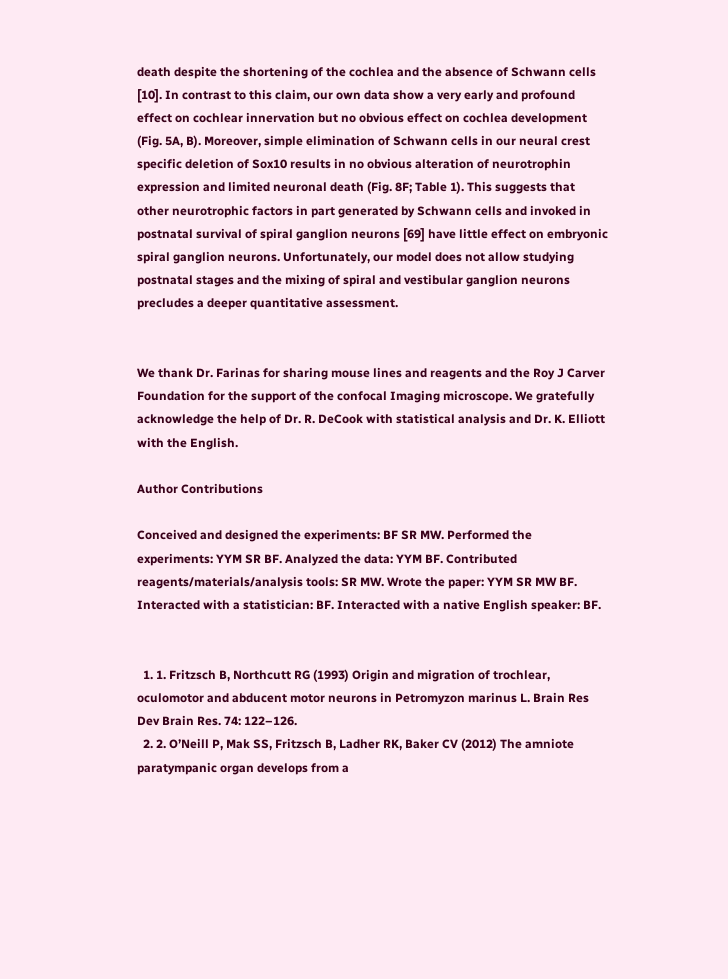death despite the shortening of the cochlea and the absence of Schwann cells [10]. In contrast to this claim, our own data show a very early and profound effect on cochlear innervation but no obvious effect on cochlea development (Fig. 5A, B). Moreover, simple elimination of Schwann cells in our neural crest specific deletion of Sox10 results in no obvious alteration of neurotrophin expression and limited neuronal death (Fig. 8F; Table 1). This suggests that other neurotrophic factors in part generated by Schwann cells and invoked in postnatal survival of spiral ganglion neurons [69] have little effect on embryonic spiral ganglion neurons. Unfortunately, our model does not allow studying postnatal stages and the mixing of spiral and vestibular ganglion neurons precludes a deeper quantitative assessment.


We thank Dr. Farinas for sharing mouse lines and reagents and the Roy J Carver Foundation for the support of the confocal Imaging microscope. We gratefully acknowledge the help of Dr. R. DeCook with statistical analysis and Dr. K. Elliott with the English.

Author Contributions

Conceived and designed the experiments: BF SR MW. Performed the experiments: YYM SR BF. Analyzed the data: YYM BF. Contributed reagents/materials/analysis tools: SR MW. Wrote the paper: YYM SR MW BF. Interacted with a statistician: BF. Interacted with a native English speaker: BF.


  1. 1. Fritzsch B, Northcutt RG (1993) Origin and migration of trochlear, oculomotor and abducent motor neurons in Petromyzon marinus L. Brain Res Dev Brain Res. 74: 122–126.
  2. 2. O’Neill P, Mak SS, Fritzsch B, Ladher RK, Baker CV (2012) The amniote paratympanic organ develops from a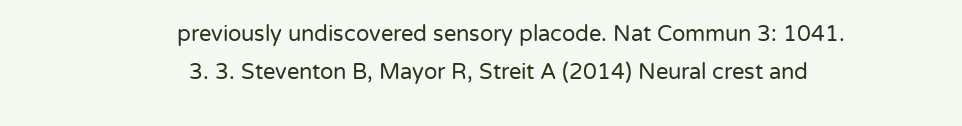previously undiscovered sensory placode. Nat Commun 3: 1041.
  3. 3. Steventon B, Mayor R, Streit A (2014) Neural crest and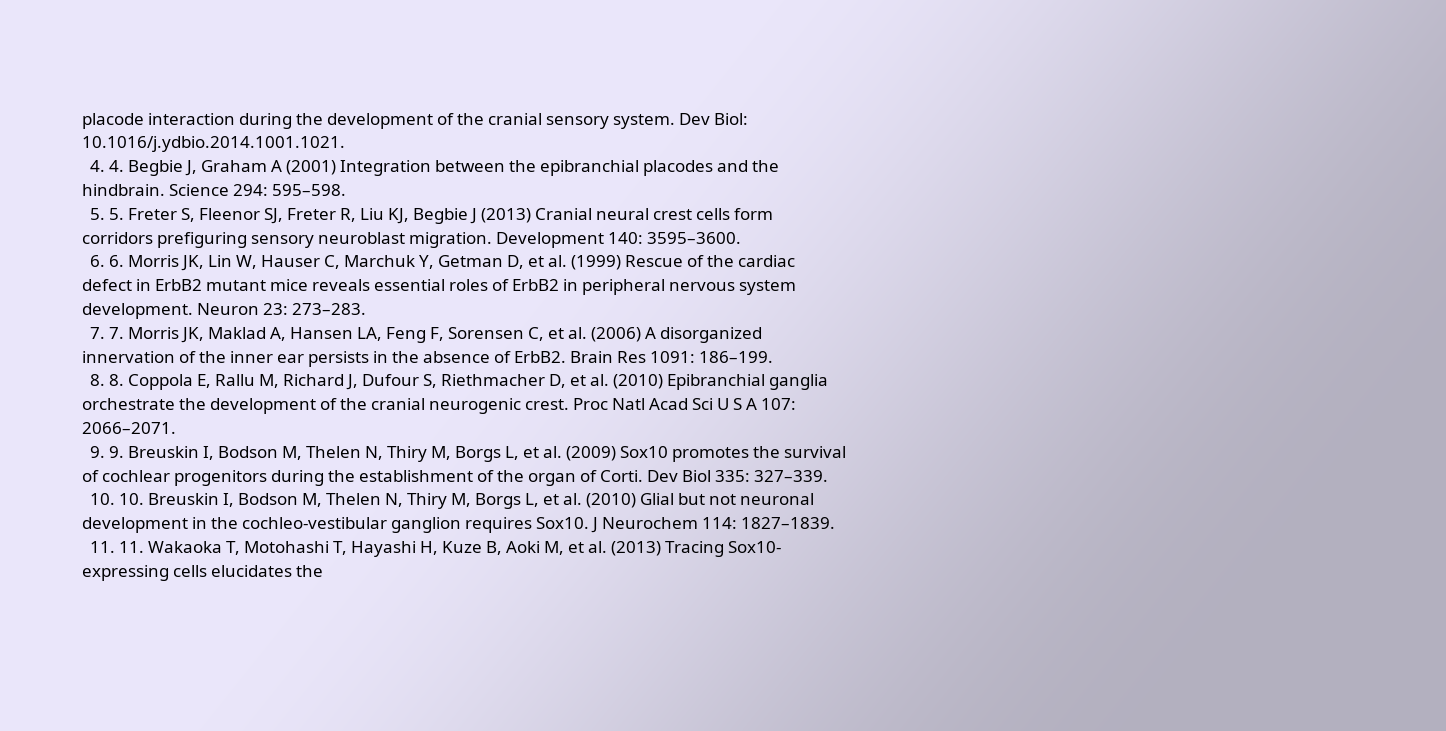placode interaction during the development of the cranial sensory system. Dev Biol: 10.1016/j.ydbio.2014.1001.1021.
  4. 4. Begbie J, Graham A (2001) Integration between the epibranchial placodes and the hindbrain. Science 294: 595–598.
  5. 5. Freter S, Fleenor SJ, Freter R, Liu KJ, Begbie J (2013) Cranial neural crest cells form corridors prefiguring sensory neuroblast migration. Development 140: 3595–3600.
  6. 6. Morris JK, Lin W, Hauser C, Marchuk Y, Getman D, et al. (1999) Rescue of the cardiac defect in ErbB2 mutant mice reveals essential roles of ErbB2 in peripheral nervous system development. Neuron 23: 273–283.
  7. 7. Morris JK, Maklad A, Hansen LA, Feng F, Sorensen C, et al. (2006) A disorganized innervation of the inner ear persists in the absence of ErbB2. Brain Res 1091: 186–199.
  8. 8. Coppola E, Rallu M, Richard J, Dufour S, Riethmacher D, et al. (2010) Epibranchial ganglia orchestrate the development of the cranial neurogenic crest. Proc Natl Acad Sci U S A 107: 2066–2071.
  9. 9. Breuskin I, Bodson M, Thelen N, Thiry M, Borgs L, et al. (2009) Sox10 promotes the survival of cochlear progenitors during the establishment of the organ of Corti. Dev Biol 335: 327–339.
  10. 10. Breuskin I, Bodson M, Thelen N, Thiry M, Borgs L, et al. (2010) Glial but not neuronal development in the cochleo-vestibular ganglion requires Sox10. J Neurochem 114: 1827–1839.
  11. 11. Wakaoka T, Motohashi T, Hayashi H, Kuze B, Aoki M, et al. (2013) Tracing Sox10-expressing cells elucidates the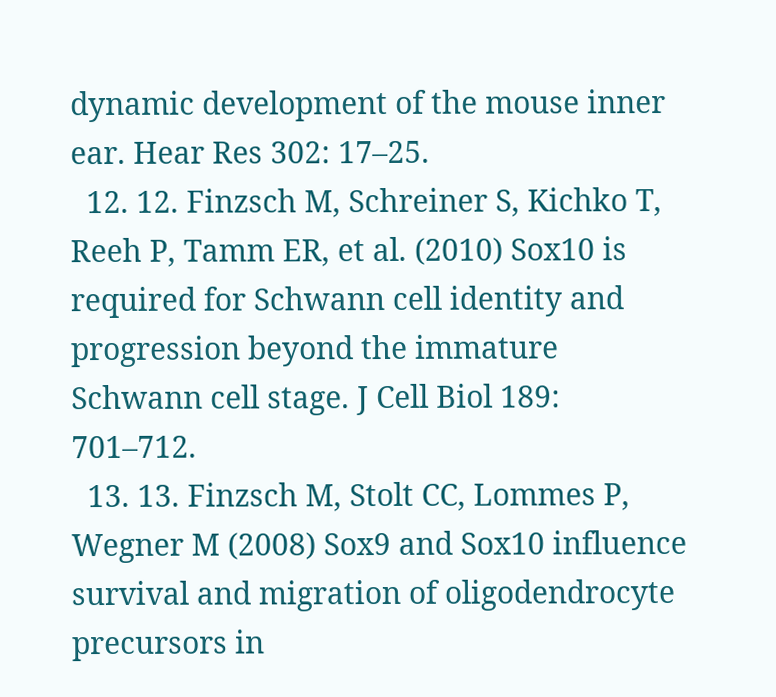dynamic development of the mouse inner ear. Hear Res 302: 17–25.
  12. 12. Finzsch M, Schreiner S, Kichko T, Reeh P, Tamm ER, et al. (2010) Sox10 is required for Schwann cell identity and progression beyond the immature Schwann cell stage. J Cell Biol 189: 701–712.
  13. 13. Finzsch M, Stolt CC, Lommes P, Wegner M (2008) Sox9 and Sox10 influence survival and migration of oligodendrocyte precursors in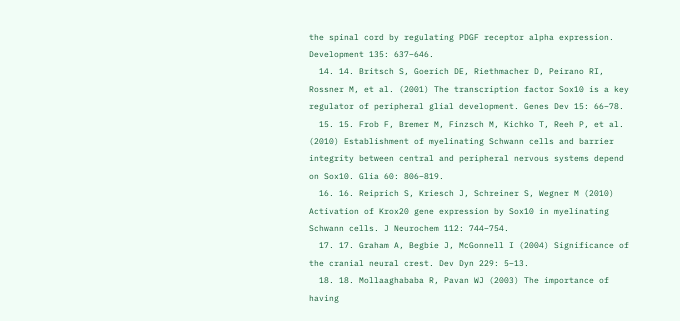the spinal cord by regulating PDGF receptor alpha expression. Development 135: 637–646.
  14. 14. Britsch S, Goerich DE, Riethmacher D, Peirano RI, Rossner M, et al. (2001) The transcription factor Sox10 is a key regulator of peripheral glial development. Genes Dev 15: 66–78.
  15. 15. Frob F, Bremer M, Finzsch M, Kichko T, Reeh P, et al. (2010) Establishment of myelinating Schwann cells and barrier integrity between central and peripheral nervous systems depend on Sox10. Glia 60: 806–819.
  16. 16. Reiprich S, Kriesch J, Schreiner S, Wegner M (2010) Activation of Krox20 gene expression by Sox10 in myelinating Schwann cells. J Neurochem 112: 744–754.
  17. 17. Graham A, Begbie J, McGonnell I (2004) Significance of the cranial neural crest. Dev Dyn 229: 5–13.
  18. 18. Mollaaghababa R, Pavan WJ (2003) The importance of having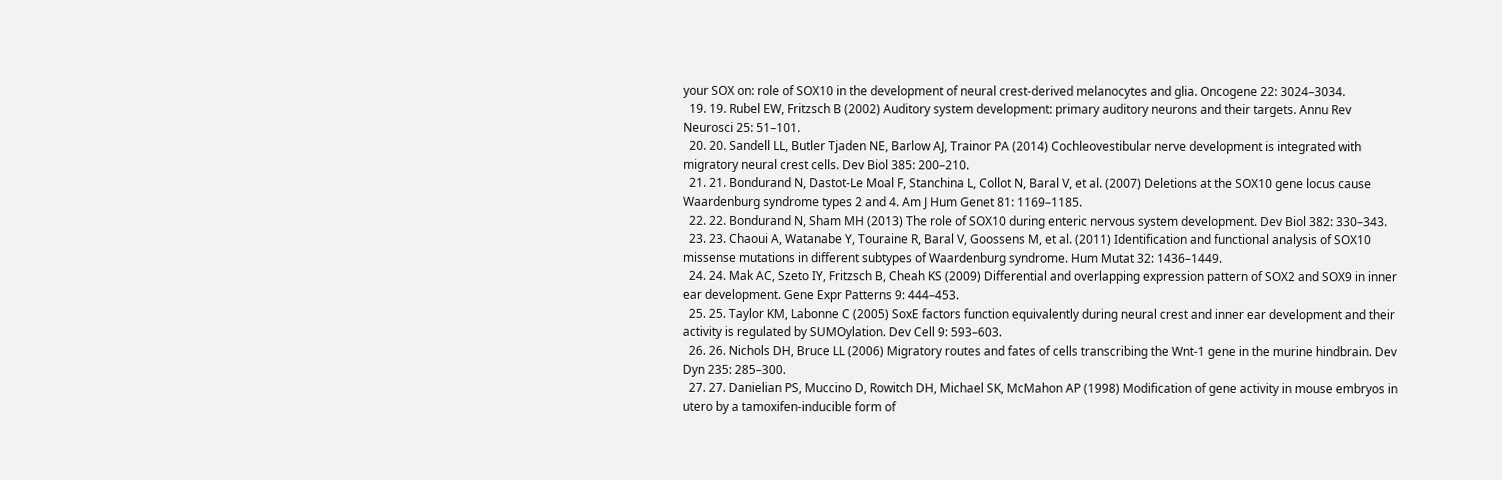your SOX on: role of SOX10 in the development of neural crest-derived melanocytes and glia. Oncogene 22: 3024–3034.
  19. 19. Rubel EW, Fritzsch B (2002) Auditory system development: primary auditory neurons and their targets. Annu Rev Neurosci 25: 51–101.
  20. 20. Sandell LL, Butler Tjaden NE, Barlow AJ, Trainor PA (2014) Cochleovestibular nerve development is integrated with migratory neural crest cells. Dev Biol 385: 200–210.
  21. 21. Bondurand N, Dastot-Le Moal F, Stanchina L, Collot N, Baral V, et al. (2007) Deletions at the SOX10 gene locus cause Waardenburg syndrome types 2 and 4. Am J Hum Genet 81: 1169–1185.
  22. 22. Bondurand N, Sham MH (2013) The role of SOX10 during enteric nervous system development. Dev Biol 382: 330–343.
  23. 23. Chaoui A, Watanabe Y, Touraine R, Baral V, Goossens M, et al. (2011) Identification and functional analysis of SOX10 missense mutations in different subtypes of Waardenburg syndrome. Hum Mutat 32: 1436–1449.
  24. 24. Mak AC, Szeto IY, Fritzsch B, Cheah KS (2009) Differential and overlapping expression pattern of SOX2 and SOX9 in inner ear development. Gene Expr Patterns 9: 444–453.
  25. 25. Taylor KM, Labonne C (2005) SoxE factors function equivalently during neural crest and inner ear development and their activity is regulated by SUMOylation. Dev Cell 9: 593–603.
  26. 26. Nichols DH, Bruce LL (2006) Migratory routes and fates of cells transcribing the Wnt-1 gene in the murine hindbrain. Dev Dyn 235: 285–300.
  27. 27. Danielian PS, Muccino D, Rowitch DH, Michael SK, McMahon AP (1998) Modification of gene activity in mouse embryos in utero by a tamoxifen-inducible form of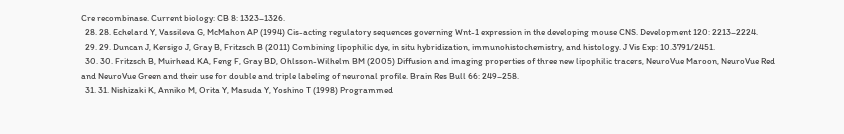Cre recombinase. Current biology: CB 8: 1323–1326.
  28. 28. Echelard Y, Vassileva G, McMahon AP (1994) Cis-acting regulatory sequences governing Wnt-1 expression in the developing mouse CNS. Development 120: 2213–2224.
  29. 29. Duncan J, Kersigo J, Gray B, Fritzsch B (2011) Combining lipophilic dye, in situ hybridization, immunohistochemistry, and histology. J Vis Exp: 10.3791/2451.
  30. 30. Fritzsch B, Muirhead KA, Feng F, Gray BD, Ohlsson-Wilhelm BM (2005) Diffusion and imaging properties of three new lipophilic tracers, NeuroVue Maroon, NeuroVue Red and NeuroVue Green and their use for double and triple labeling of neuronal profile. Brain Res Bull 66: 249–258.
  31. 31. Nishizaki K, Anniko M, Orita Y, Masuda Y, Yoshino T (1998) Programmed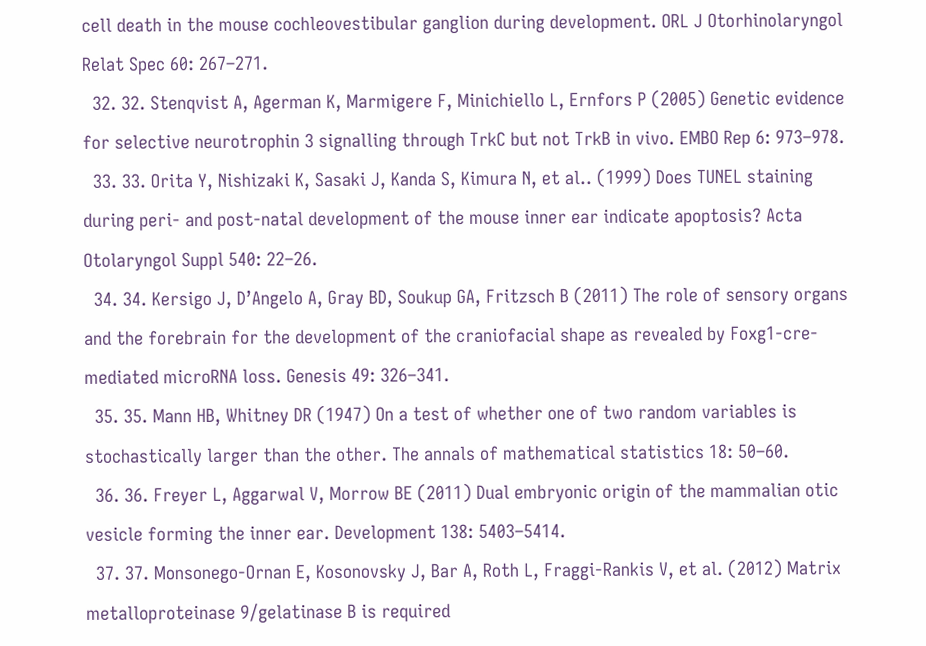cell death in the mouse cochleovestibular ganglion during development. ORL J Otorhinolaryngol Relat Spec 60: 267–271.
  32. 32. Stenqvist A, Agerman K, Marmigere F, Minichiello L, Ernfors P (2005) Genetic evidence for selective neurotrophin 3 signalling through TrkC but not TrkB in vivo. EMBO Rep 6: 973–978.
  33. 33. Orita Y, Nishizaki K, Sasaki J, Kanda S, Kimura N, et al.. (1999) Does TUNEL staining during peri- and post-natal development of the mouse inner ear indicate apoptosis? Acta Otolaryngol Suppl 540: 22–26.
  34. 34. Kersigo J, D’Angelo A, Gray BD, Soukup GA, Fritzsch B (2011) The role of sensory organs and the forebrain for the development of the craniofacial shape as revealed by Foxg1-cre-mediated microRNA loss. Genesis 49: 326–341.
  35. 35. Mann HB, Whitney DR (1947) On a test of whether one of two random variables is stochastically larger than the other. The annals of mathematical statistics 18: 50–60.
  36. 36. Freyer L, Aggarwal V, Morrow BE (2011) Dual embryonic origin of the mammalian otic vesicle forming the inner ear. Development 138: 5403–5414.
  37. 37. Monsonego-Ornan E, Kosonovsky J, Bar A, Roth L, Fraggi-Rankis V, et al. (2012) Matrix metalloproteinase 9/gelatinase B is required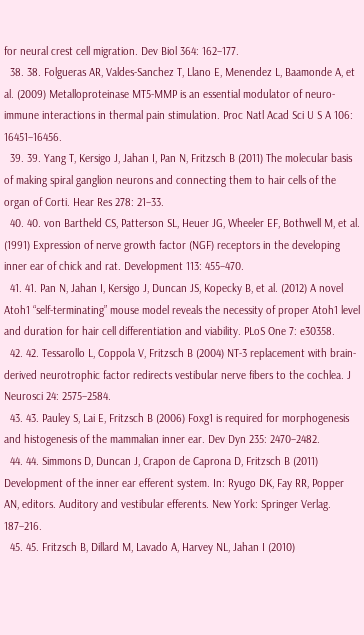for neural crest cell migration. Dev Biol 364: 162–177.
  38. 38. Folgueras AR, Valdes-Sanchez T, Llano E, Menendez L, Baamonde A, et al. (2009) Metalloproteinase MT5-MMP is an essential modulator of neuro-immune interactions in thermal pain stimulation. Proc Natl Acad Sci U S A 106: 16451–16456.
  39. 39. Yang T, Kersigo J, Jahan I, Pan N, Fritzsch B (2011) The molecular basis of making spiral ganglion neurons and connecting them to hair cells of the organ of Corti. Hear Res 278: 21–33.
  40. 40. von Bartheld CS, Patterson SL, Heuer JG, Wheeler EF, Bothwell M, et al. (1991) Expression of nerve growth factor (NGF) receptors in the developing inner ear of chick and rat. Development 113: 455–470.
  41. 41. Pan N, Jahan I, Kersigo J, Duncan JS, Kopecky B, et al. (2012) A novel Atoh1 “self-terminating” mouse model reveals the necessity of proper Atoh1 level and duration for hair cell differentiation and viability. PLoS One 7: e30358.
  42. 42. Tessarollo L, Coppola V, Fritzsch B (2004) NT-3 replacement with brain-derived neurotrophic factor redirects vestibular nerve fibers to the cochlea. J Neurosci 24: 2575–2584.
  43. 43. Pauley S, Lai E, Fritzsch B (2006) Foxg1 is required for morphogenesis and histogenesis of the mammalian inner ear. Dev Dyn 235: 2470–2482.
  44. 44. Simmons D, Duncan J, Crapon de Caprona D, Fritzsch B (2011) Development of the inner ear efferent system. In: Ryugo DK, Fay RR, Popper AN, editors. Auditory and vestibular efferents. New York: Springer Verlag. 187–216.
  45. 45. Fritzsch B, Dillard M, Lavado A, Harvey NL, Jahan I (2010)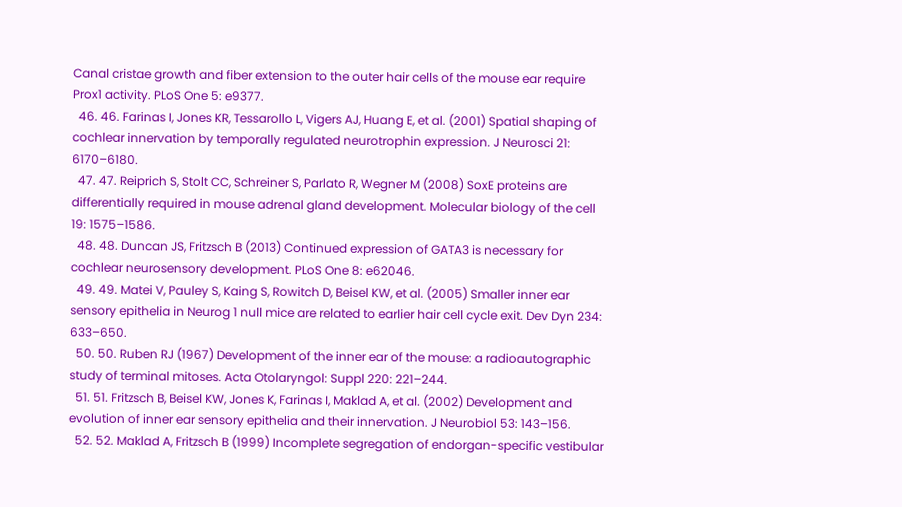Canal cristae growth and fiber extension to the outer hair cells of the mouse ear require Prox1 activity. PLoS One 5: e9377.
  46. 46. Farinas I, Jones KR, Tessarollo L, Vigers AJ, Huang E, et al. (2001) Spatial shaping of cochlear innervation by temporally regulated neurotrophin expression. J Neurosci 21: 6170–6180.
  47. 47. Reiprich S, Stolt CC, Schreiner S, Parlato R, Wegner M (2008) SoxE proteins are differentially required in mouse adrenal gland development. Molecular biology of the cell 19: 1575–1586.
  48. 48. Duncan JS, Fritzsch B (2013) Continued expression of GATA3 is necessary for cochlear neurosensory development. PLoS One 8: e62046.
  49. 49. Matei V, Pauley S, Kaing S, Rowitch D, Beisel KW, et al. (2005) Smaller inner ear sensory epithelia in Neurog 1 null mice are related to earlier hair cell cycle exit. Dev Dyn 234: 633–650.
  50. 50. Ruben RJ (1967) Development of the inner ear of the mouse: a radioautographic study of terminal mitoses. Acta Otolaryngol: Suppl 220: 221–244.
  51. 51. Fritzsch B, Beisel KW, Jones K, Farinas I, Maklad A, et al. (2002) Development and evolution of inner ear sensory epithelia and their innervation. J Neurobiol 53: 143–156.
  52. 52. Maklad A, Fritzsch B (1999) Incomplete segregation of endorgan-specific vestibular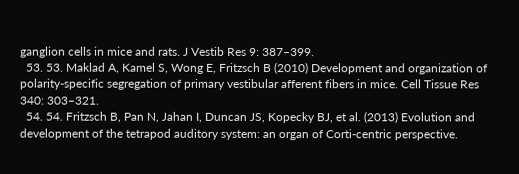ganglion cells in mice and rats. J Vestib Res 9: 387–399.
  53. 53. Maklad A, Kamel S, Wong E, Fritzsch B (2010) Development and organization of polarity-specific segregation of primary vestibular afferent fibers in mice. Cell Tissue Res 340: 303–321.
  54. 54. Fritzsch B, Pan N, Jahan I, Duncan JS, Kopecky BJ, et al. (2013) Evolution and development of the tetrapod auditory system: an organ of Corti-centric perspective.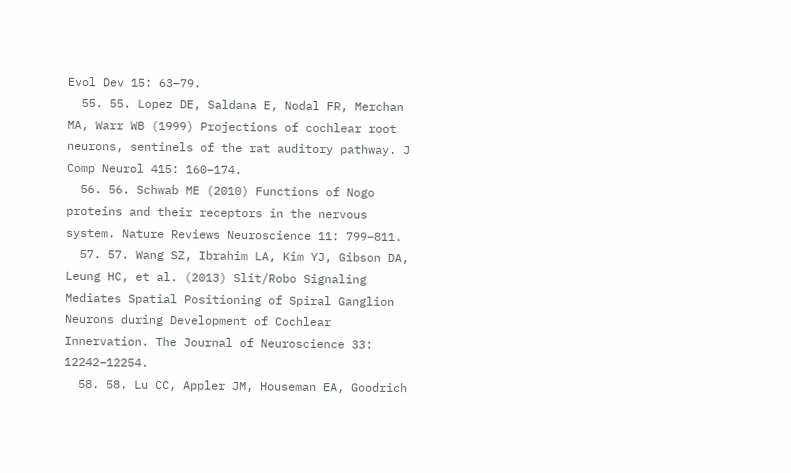Evol Dev 15: 63–79.
  55. 55. Lopez DE, Saldana E, Nodal FR, Merchan MA, Warr WB (1999) Projections of cochlear root neurons, sentinels of the rat auditory pathway. J Comp Neurol 415: 160–174.
  56. 56. Schwab ME (2010) Functions of Nogo proteins and their receptors in the nervous system. Nature Reviews Neuroscience 11: 799–811.
  57. 57. Wang SZ, Ibrahim LA, Kim YJ, Gibson DA, Leung HC, et al. (2013) Slit/Robo Signaling Mediates Spatial Positioning of Spiral Ganglion Neurons during Development of Cochlear Innervation. The Journal of Neuroscience 33: 12242–12254.
  58. 58. Lu CC, Appler JM, Houseman EA, Goodrich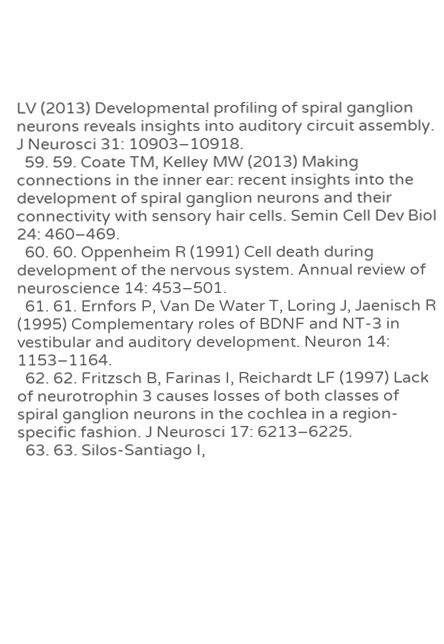LV (2013) Developmental profiling of spiral ganglion neurons reveals insights into auditory circuit assembly. J Neurosci 31: 10903–10918.
  59. 59. Coate TM, Kelley MW (2013) Making connections in the inner ear: recent insights into the development of spiral ganglion neurons and their connectivity with sensory hair cells. Semin Cell Dev Biol 24: 460–469.
  60. 60. Oppenheim R (1991) Cell death during development of the nervous system. Annual review of neuroscience 14: 453–501.
  61. 61. Ernfors P, Van De Water T, Loring J, Jaenisch R (1995) Complementary roles of BDNF and NT-3 in vestibular and auditory development. Neuron 14: 1153–1164.
  62. 62. Fritzsch B, Farinas I, Reichardt LF (1997) Lack of neurotrophin 3 causes losses of both classes of spiral ganglion neurons in the cochlea in a region-specific fashion. J Neurosci 17: 6213–6225.
  63. 63. Silos-Santiago I,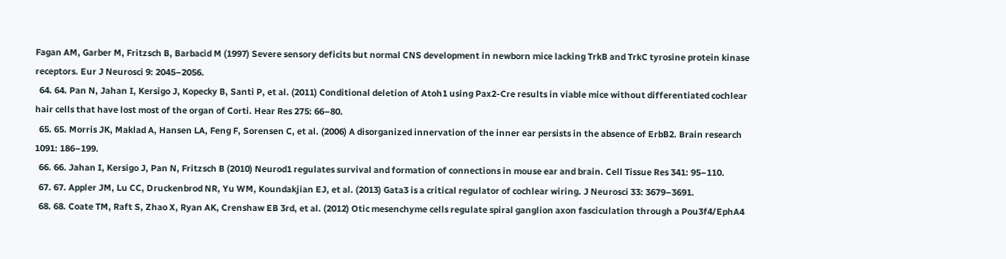Fagan AM, Garber M, Fritzsch B, Barbacid M (1997) Severe sensory deficits but normal CNS development in newborn mice lacking TrkB and TrkC tyrosine protein kinase receptors. Eur J Neurosci 9: 2045–2056.
  64. 64. Pan N, Jahan I, Kersigo J, Kopecky B, Santi P, et al. (2011) Conditional deletion of Atoh1 using Pax2-Cre results in viable mice without differentiated cochlear hair cells that have lost most of the organ of Corti. Hear Res 275: 66–80.
  65. 65. Morris JK, Maklad A, Hansen LA, Feng F, Sorensen C, et al. (2006) A disorganized innervation of the inner ear persists in the absence of ErbB2. Brain research 1091: 186–199.
  66. 66. Jahan I, Kersigo J, Pan N, Fritzsch B (2010) Neurod1 regulates survival and formation of connections in mouse ear and brain. Cell Tissue Res 341: 95–110.
  67. 67. Appler JM, Lu CC, Druckenbrod NR, Yu WM, Koundakjian EJ, et al. (2013) Gata3 is a critical regulator of cochlear wiring. J Neurosci 33: 3679–3691.
  68. 68. Coate TM, Raft S, Zhao X, Ryan AK, Crenshaw EB 3rd, et al. (2012) Otic mesenchyme cells regulate spiral ganglion axon fasciculation through a Pou3f4/EphA4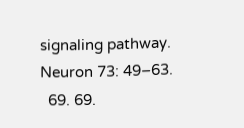signaling pathway. Neuron 73: 49–63.
  69. 69.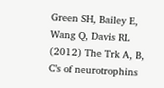Green SH, Bailey E, Wang Q, Davis RL (2012) The Trk A, B, C’s of neurotrophins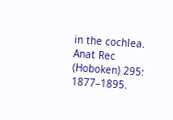in the cochlea. Anat Rec (Hoboken) 295: 1877–1895.